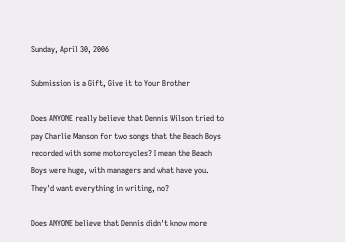Sunday, April 30, 2006

Submission is a Gift, Give it to Your Brother

Does ANYONE really believe that Dennis Wilson tried to pay Charlie Manson for two songs that the Beach Boys recorded with some motorcycles? I mean the Beach Boys were huge, with managers and what have you. They'd want everything in writing, no?

Does ANYONE believe that Dennis didn't know more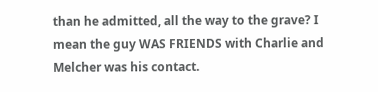than he admitted, all the way to the grave? I mean the guy WAS FRIENDS with Charlie and Melcher was his contact.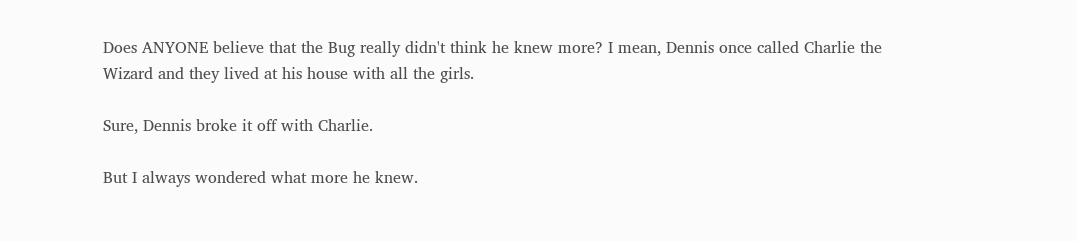Does ANYONE believe that the Bug really didn't think he knew more? I mean, Dennis once called Charlie the Wizard and they lived at his house with all the girls.

Sure, Dennis broke it off with Charlie.

But I always wondered what more he knew.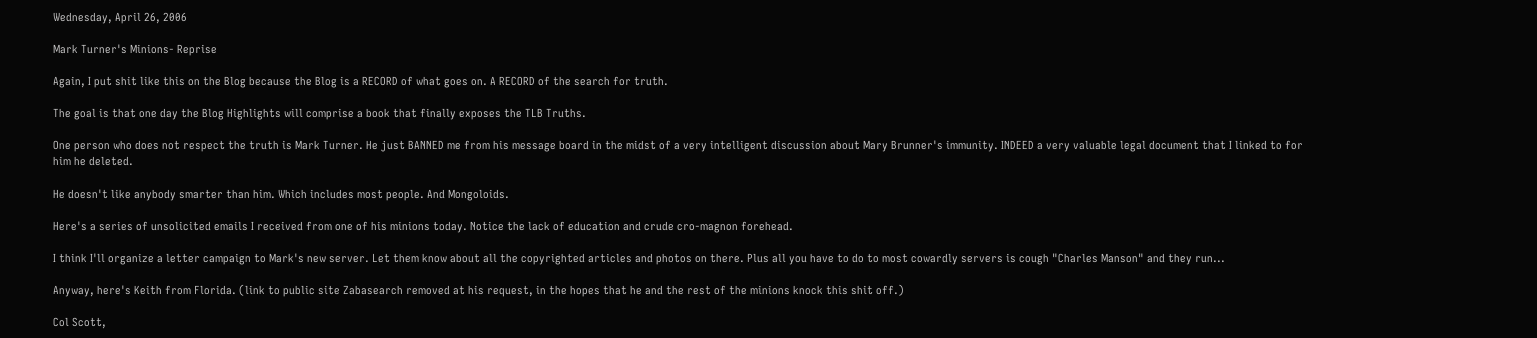Wednesday, April 26, 2006

Mark Turner's Minions- Reprise

Again, I put shit like this on the Blog because the Blog is a RECORD of what goes on. A RECORD of the search for truth.

The goal is that one day the Blog Highlights will comprise a book that finally exposes the TLB Truths.

One person who does not respect the truth is Mark Turner. He just BANNED me from his message board in the midst of a very intelligent discussion about Mary Brunner's immunity. INDEED a very valuable legal document that I linked to for him he deleted.

He doesn't like anybody smarter than him. Which includes most people. And Mongoloids.

Here's a series of unsolicited emails I received from one of his minions today. Notice the lack of education and crude cro-magnon forehead.

I think I'll organize a letter campaign to Mark's new server. Let them know about all the copyrighted articles and photos on there. Plus all you have to do to most cowardly servers is cough "Charles Manson" and they run...

Anyway, here's Keith from Florida. (link to public site Zabasearch removed at his request, in the hopes that he and the rest of the minions knock this shit off.)

Col Scott,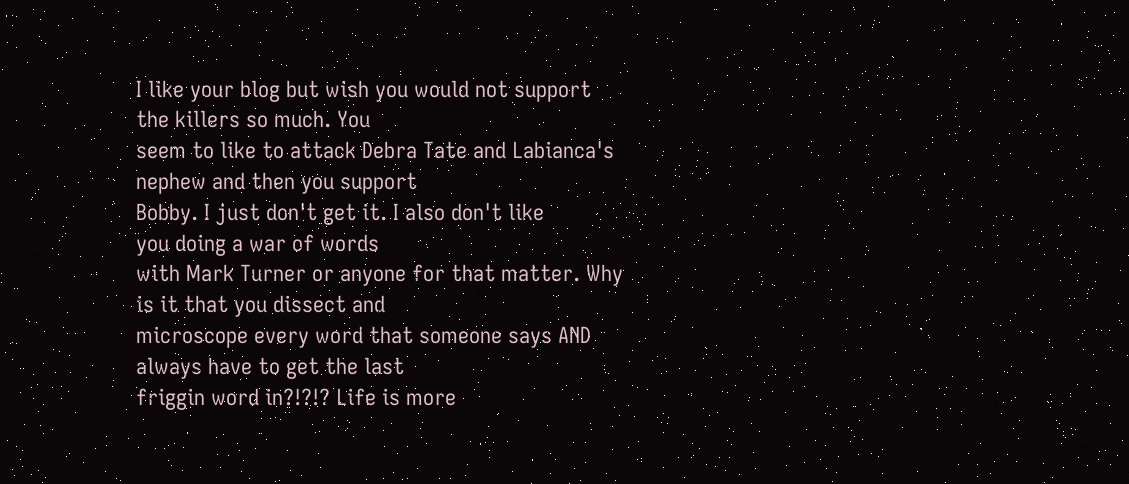I like your blog but wish you would not support
the killers so much. You
seem to like to attack Debra Tate and Labianca's
nephew and then you support
Bobby. I just don't get it. I also don't like
you doing a war of words
with Mark Turner or anyone for that matter. Why
is it that you dissect and
microscope every word that someone says AND
always have to get the last
friggin word in?!?!? Life is more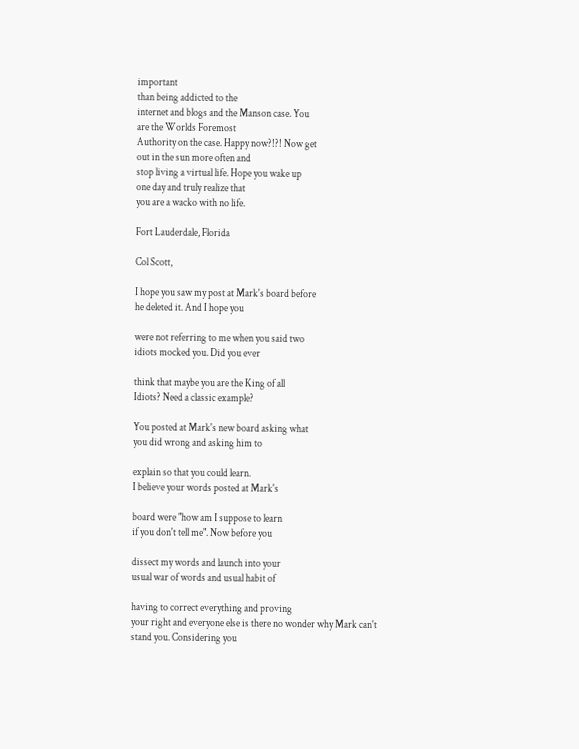important
than being addicted to the
internet and blogs and the Manson case. You
are the Worlds Foremost
Authority on the case. Happy now?!?! Now get
out in the sun more often and
stop living a virtual life. Hope you wake up
one day and truly realize that
you are a wacko with no life.

Fort Lauderdale, Florida

Col Scott,

I hope you saw my post at Mark's board before
he deleted it. And I hope you

were not referring to me when you said two
idiots mocked you. Did you ever

think that maybe you are the King of all
Idiots? Need a classic example?

You posted at Mark's new board asking what
you did wrong and asking him to

explain so that you could learn.
I believe your words posted at Mark's

board were "how am I suppose to learn
if you don't tell me". Now before you

dissect my words and launch into your
usual war of words and usual habit of

having to correct everything and proving
your right and everyone else is there no wonder why Mark can't
stand you. Considering you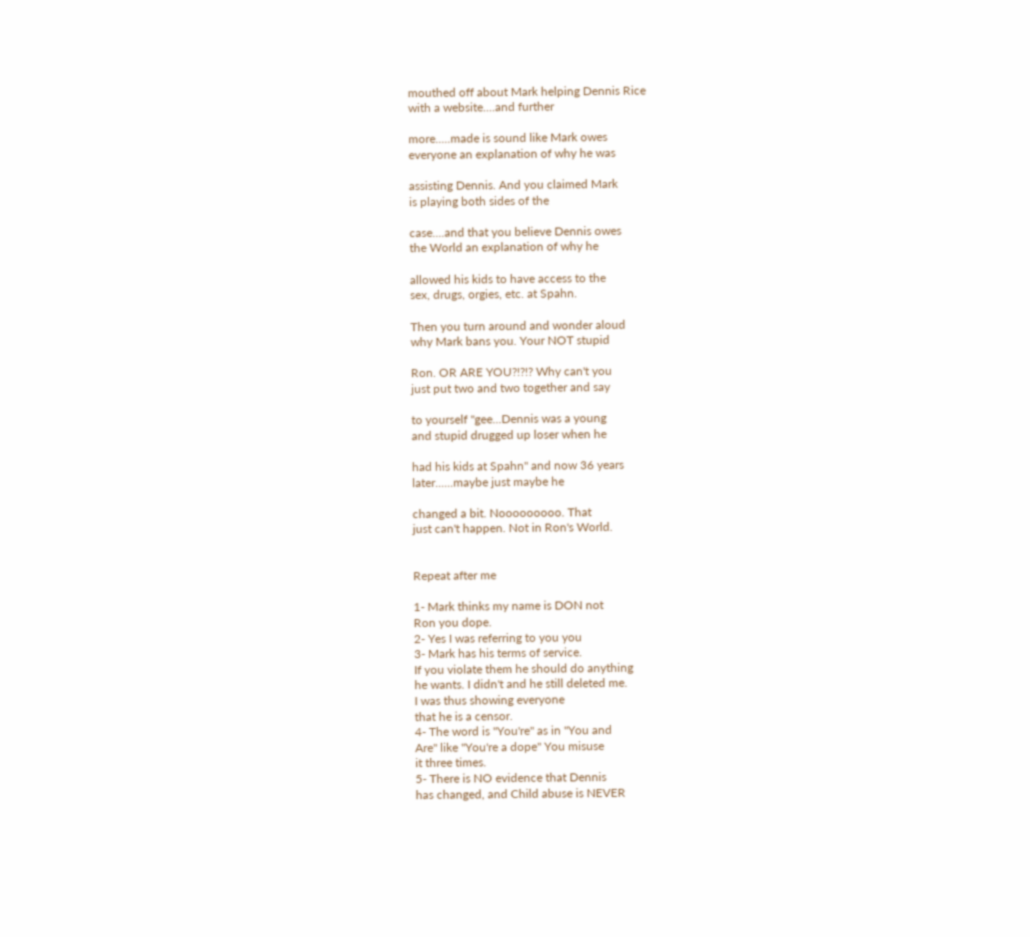mouthed off about Mark helping Dennis Rice
with a website....and further

more.....made is sound like Mark owes
everyone an explanation of why he was

assisting Dennis. And you claimed Mark
is playing both sides of the

case....and that you believe Dennis owes
the World an explanation of why he

allowed his kids to have access to the
sex, drugs, orgies, etc. at Spahn.

Then you turn around and wonder aloud
why Mark bans you. Your NOT stupid

Ron. OR ARE YOU?!?!? Why can't you
just put two and two together and say

to yourself "gee...Dennis was a young
and stupid drugged up loser when he

had his kids at Spahn" and now 36 years
later......maybe just maybe he

changed a bit. Nooooooooo. That
just can't happen. Not in Ron's World.


Repeat after me

1- Mark thinks my name is DON not
Ron you dope.
2- Yes I was referring to you you
3- Mark has his terms of service.
If you violate them he should do anything
he wants. I didn't and he still deleted me.
I was thus showing everyone
that he is a censor.
4- The word is "You're" as in "You and
Are" like "You're a dope" You misuse
it three times.
5- There is NO evidence that Dennis
has changed, and Child abuse is NEVER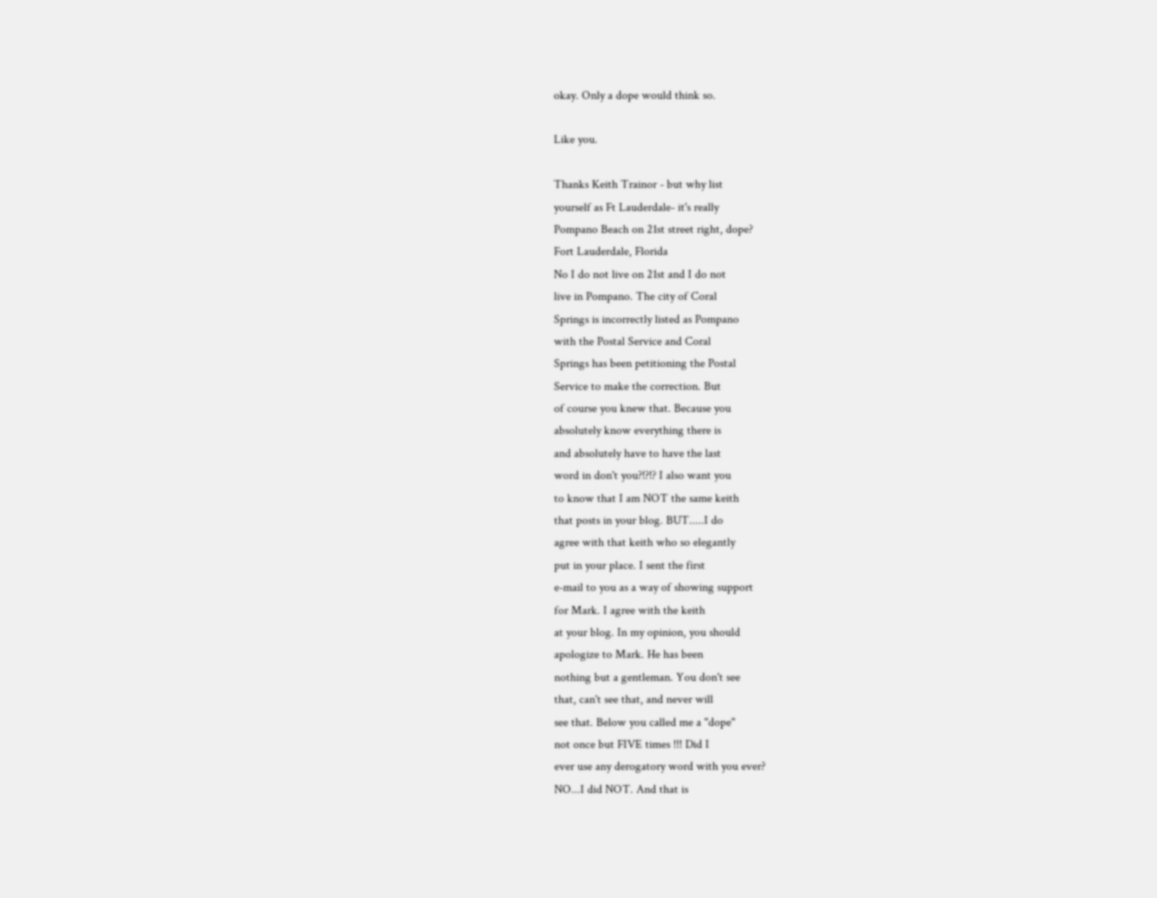okay. Only a dope would think so.

Like you.

Thanks Keith Trainor - but why list
yourself as Ft Lauderdale- it's really
Pompano Beach on 21st street right, dope?
Fort Lauderdale, Florida
No I do not live on 21st and I do not
live in Pompano. The city of Coral
Springs is incorrectly listed as Pompano
with the Postal Service and Coral
Springs has been petitioning the Postal
Service to make the correction. But
of course you knew that. Because you
absolutely know everything there is
and absolutely have to have the last
word in don't you?!?!? I also want you
to know that I am NOT the same keith
that posts in your blog. BUT.....I do
agree with that keith who so elegantly
put in your place. I sent the first
e-mail to you as a way of showing support
for Mark. I agree with the keith
at your blog. In my opinion, you should
apologize to Mark. He has been
nothing but a gentleman. You don't see
that, can't see that, and never will
see that. Below you called me a "dope"
not once but FIVE times !!! Did I
ever use any derogatory word with you ever?
NO...I did NOT. And that is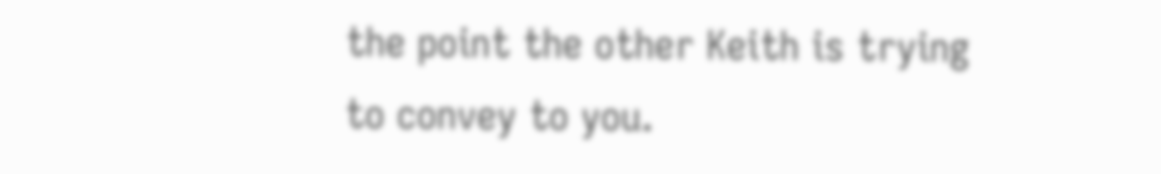the point the other Keith is trying
to convey to you.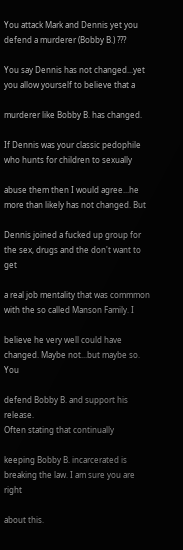You attack Mark and Dennis yet you
defend a murderer (Bobby B.) ???

You say Dennis has not changed...yet
you allow yourself to believe that a

murderer like Bobby B. has changed.

If Dennis was your classic pedophile
who hunts for children to sexually

abuse them then I would agree...he
more than likely has not changed. But

Dennis joined a fucked up group for
the sex, drugs and the don't want to get

a real job mentality that was commmon
with the so called Manson Family. I

believe he very well could have
changed. Maybe not...but maybe so. You

defend Bobby B. and support his release.
Often stating that continually

keeping Bobby B. incarcerated is
breaking the law. I am sure you are right

about this.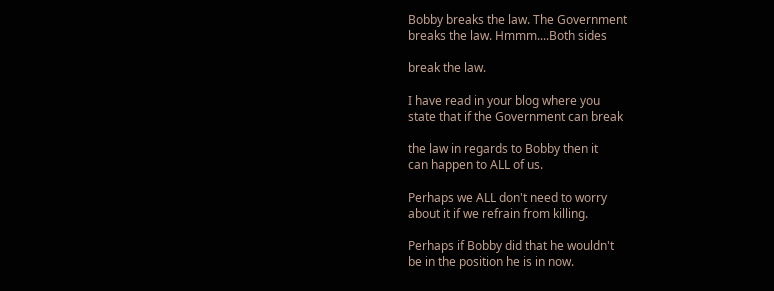Bobby breaks the law. The Government
breaks the law. Hmmm....Both sides

break the law.

I have read in your blog where you
state that if the Government can break

the law in regards to Bobby then it
can happen to ALL of us.

Perhaps we ALL don't need to worry
about it if we refrain from killing.

Perhaps if Bobby did that he wouldn't
be in the position he is in now.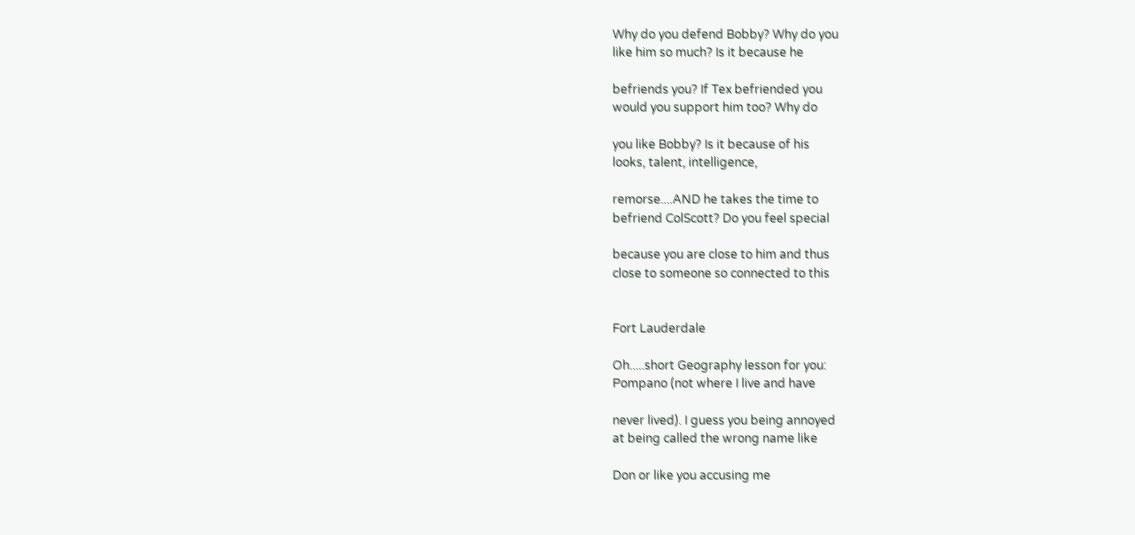Why do you defend Bobby? Why do you
like him so much? Is it because he

befriends you? If Tex befriended you
would you support him too? Why do

you like Bobby? Is it because of his
looks, talent, intelligence,

remorse....AND he takes the time to
befriend ColScott? Do you feel special

because you are close to him and thus
close to someone so connected to this


Fort Lauderdale

Oh.....short Geography lesson for you:
Pompano (not where I live and have

never lived). I guess you being annoyed
at being called the wrong name like

Don or like you accusing me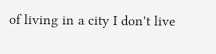of living in a city I don't live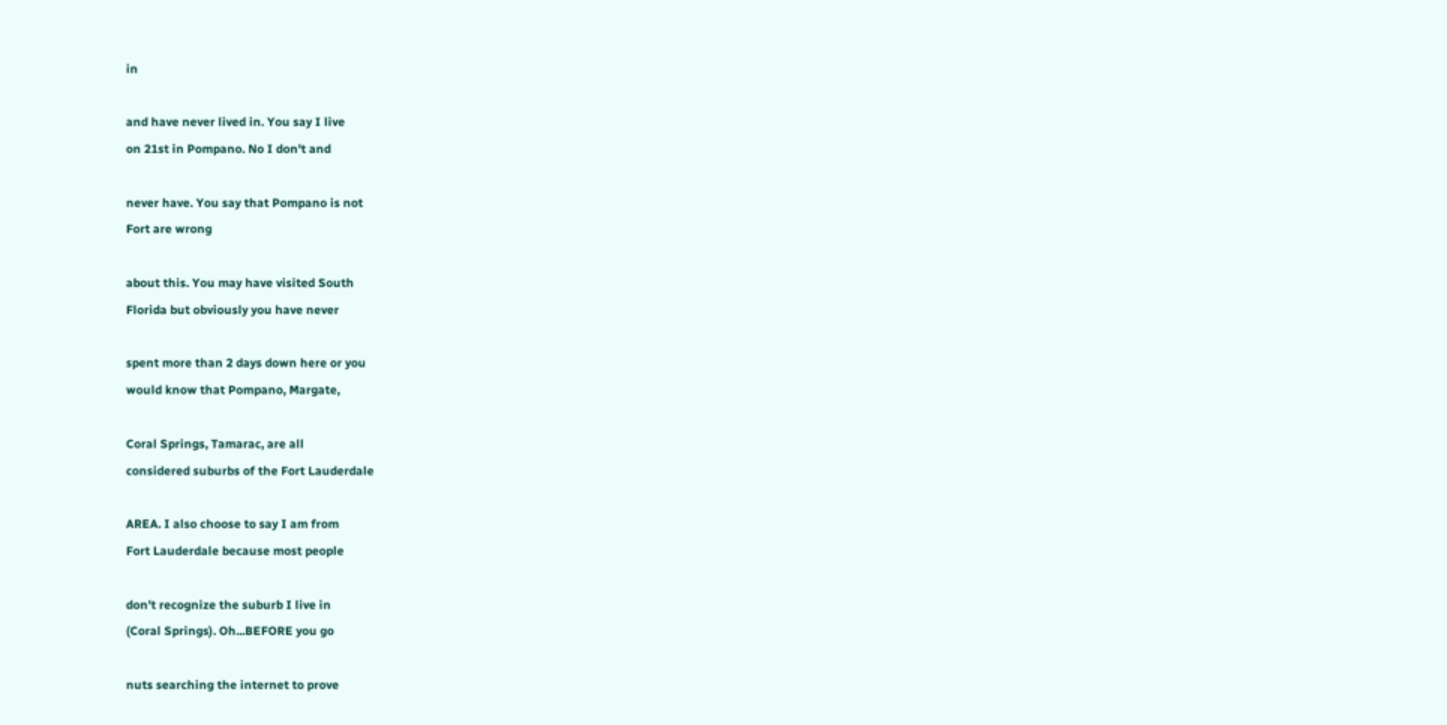in

and have never lived in. You say I live
on 21st in Pompano. No I don't and

never have. You say that Pompano is not
Fort are wrong

about this. You may have visited South
Florida but obviously you have never

spent more than 2 days down here or you
would know that Pompano, Margate,

Coral Springs, Tamarac, are all
considered suburbs of the Fort Lauderdale

AREA. I also choose to say I am from
Fort Lauderdale because most people

don't recognize the suburb I live in
(Coral Springs). Oh...BEFORE you go

nuts searching the internet to prove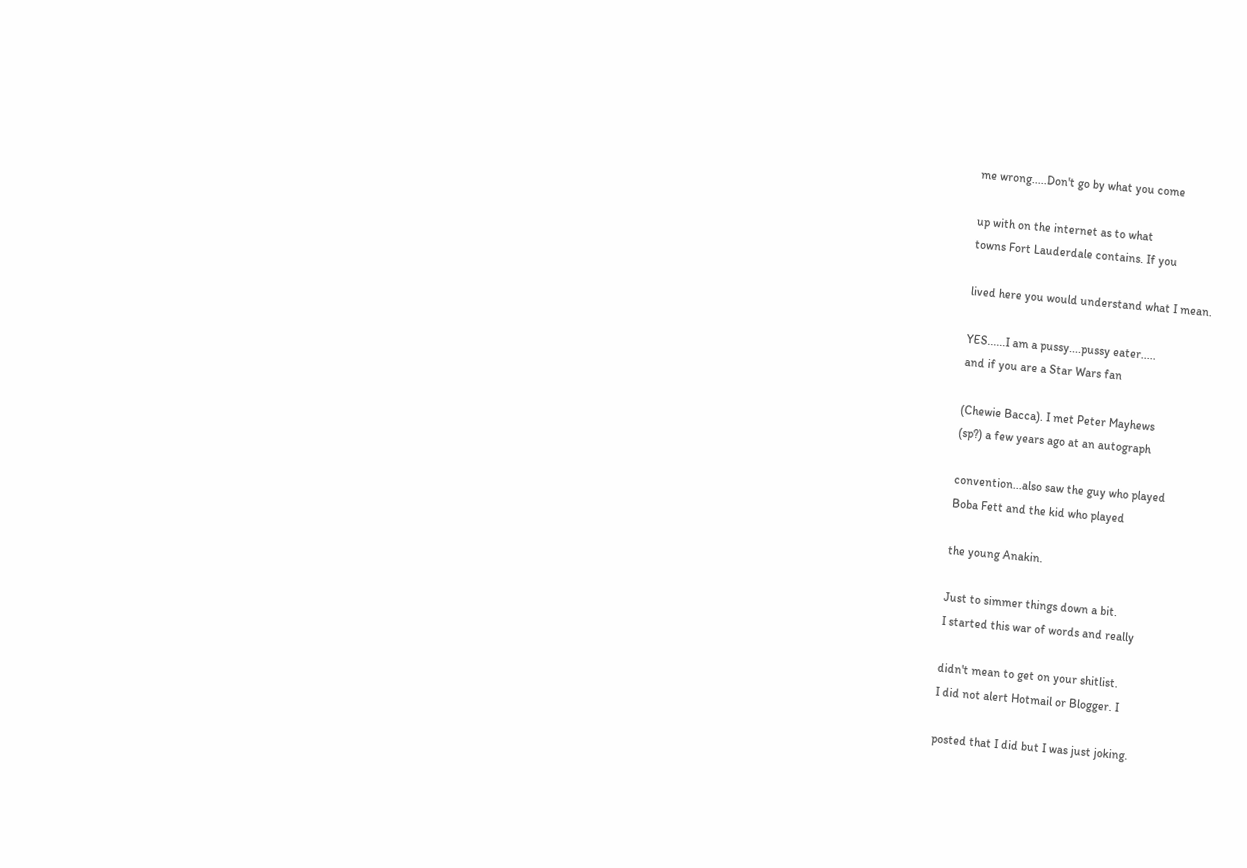me wrong.....Don't go by what you come

up with on the internet as to what
towns Fort Lauderdale contains. If you

lived here you would understand what I mean.

YES......I am a pussy....pussy eater.....
and if you are a Star Wars fan

(Chewie Bacca). I met Peter Mayhews
(sp?) a few years ago at an autograph

convention...also saw the guy who played
Boba Fett and the kid who played

the young Anakin.

Just to simmer things down a bit.
I started this war of words and really

didn't mean to get on your shitlist.
I did not alert Hotmail or Blogger. I

posted that I did but I was just joking.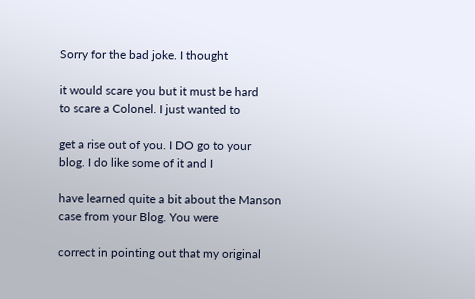Sorry for the bad joke. I thought

it would scare you but it must be hard
to scare a Colonel. I just wanted to

get a rise out of you. I DO go to your
blog. I do like some of it and I

have learned quite a bit about the Manson
case from your Blog. You were

correct in pointing out that my original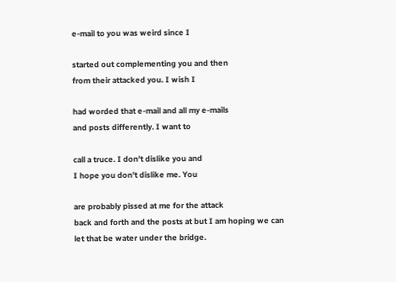e-mail to you was weird since I

started out complementing you and then
from their attacked you. I wish I

had worded that e-mail and all my e-mails
and posts differently. I want to

call a truce. I don't dislike you and
I hope you don't dislike me. You

are probably pissed at me for the attack
back and forth and the posts at but I am hoping we can
let that be water under the bridge.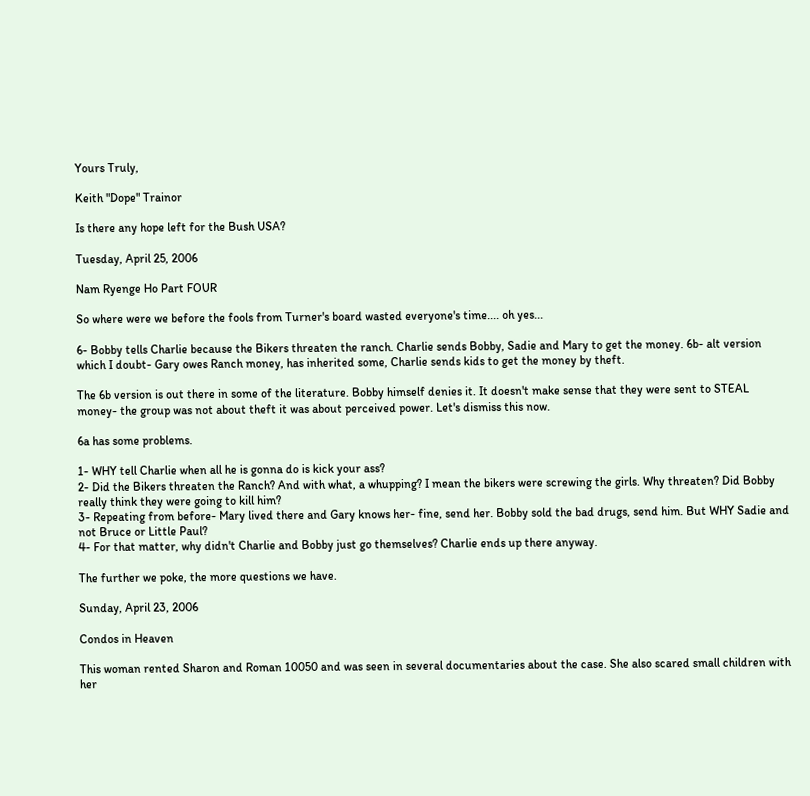Yours Truly,

Keith "Dope" Trainor

Is there any hope left for the Bush USA?

Tuesday, April 25, 2006

Nam Ryenge Ho Part FOUR

So where were we before the fools from Turner's board wasted everyone's time.... oh yes...

6- Bobby tells Charlie because the Bikers threaten the ranch. Charlie sends Bobby, Sadie and Mary to get the money. 6b- alt version which I doubt- Gary owes Ranch money, has inherited some, Charlie sends kids to get the money by theft.

The 6b version is out there in some of the literature. Bobby himself denies it. It doesn't make sense that they were sent to STEAL money- the group was not about theft it was about perceived power. Let's dismiss this now.

6a has some problems.

1- WHY tell Charlie when all he is gonna do is kick your ass?
2- Did the Bikers threaten the Ranch? And with what, a whupping? I mean the bikers were screwing the girls. Why threaten? Did Bobby really think they were going to kill him?
3- Repeating from before- Mary lived there and Gary knows her- fine, send her. Bobby sold the bad drugs, send him. But WHY Sadie and not Bruce or Little Paul?
4- For that matter, why didn't Charlie and Bobby just go themselves? Charlie ends up there anyway.

The further we poke, the more questions we have.

Sunday, April 23, 2006

Condos in Heaven

This woman rented Sharon and Roman 10050 and was seen in several documentaries about the case. She also scared small children with her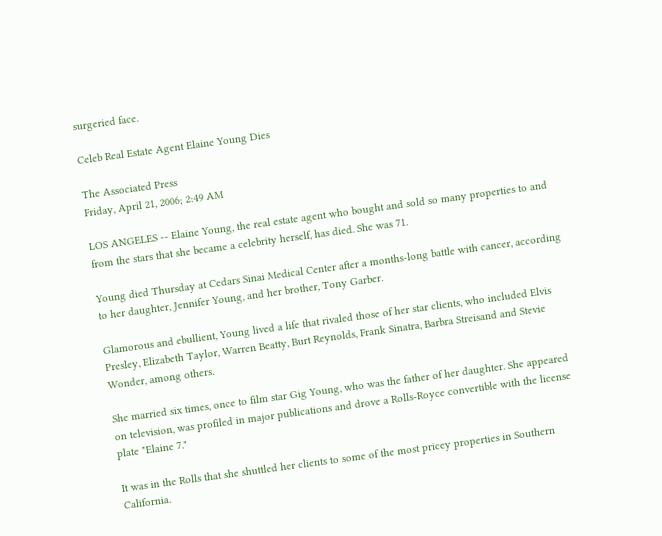surgeried face.

Celeb Real Estate Agent Elaine Young Dies

The Associated Press
Friday, April 21, 2006; 2:49 AM

LOS ANGELES -- Elaine Young, the real estate agent who bought and sold so many properties to and from the stars that she became a celebrity herself, has died. She was 71.

Young died Thursday at Cedars Sinai Medical Center after a months-long battle with cancer, according to her daughter, Jennifer Young, and her brother, Tony Garber.

Glamorous and ebullient, Young lived a life that rivaled those of her star clients, who included Elvis Presley, Elizabeth Taylor, Warren Beatty, Burt Reynolds, Frank Sinatra, Barbra Streisand and Stevie Wonder, among others.

She married six times, once to film star Gig Young, who was the father of her daughter. She appeared on television, was profiled in major publications and drove a Rolls-Royce convertible with the license plate "Elaine 7."

It was in the Rolls that she shuttled her clients to some of the most pricey properties in Southern California.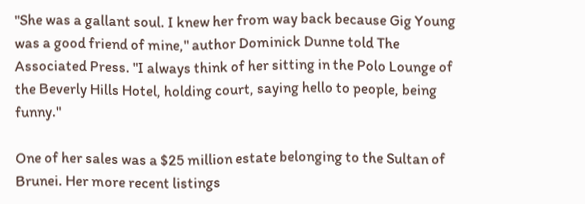"She was a gallant soul. I knew her from way back because Gig Young was a good friend of mine," author Dominick Dunne told The Associated Press. "I always think of her sitting in the Polo Lounge of the Beverly Hills Hotel, holding court, saying hello to people, being funny."

One of her sales was a $25 million estate belonging to the Sultan of Brunei. Her more recent listings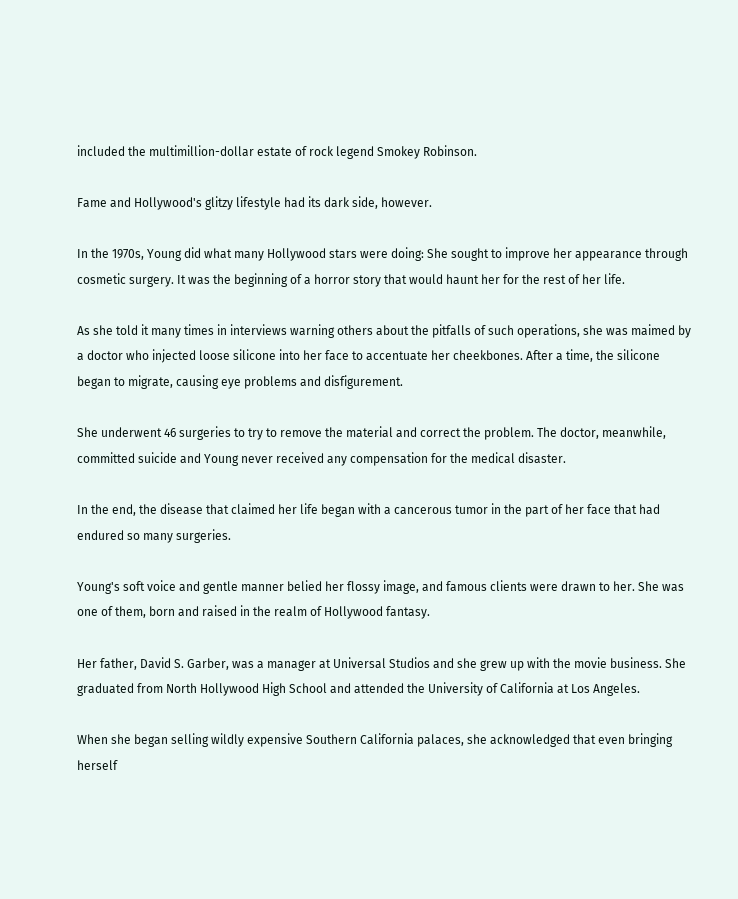included the multimillion-dollar estate of rock legend Smokey Robinson.

Fame and Hollywood's glitzy lifestyle had its dark side, however.

In the 1970s, Young did what many Hollywood stars were doing: She sought to improve her appearance through cosmetic surgery. It was the beginning of a horror story that would haunt her for the rest of her life.

As she told it many times in interviews warning others about the pitfalls of such operations, she was maimed by a doctor who injected loose silicone into her face to accentuate her cheekbones. After a time, the silicone began to migrate, causing eye problems and disfigurement.

She underwent 46 surgeries to try to remove the material and correct the problem. The doctor, meanwhile, committed suicide and Young never received any compensation for the medical disaster.

In the end, the disease that claimed her life began with a cancerous tumor in the part of her face that had endured so many surgeries.

Young's soft voice and gentle manner belied her flossy image, and famous clients were drawn to her. She was one of them, born and raised in the realm of Hollywood fantasy.

Her father, David S. Garber, was a manager at Universal Studios and she grew up with the movie business. She graduated from North Hollywood High School and attended the University of California at Los Angeles.

When she began selling wildly expensive Southern California palaces, she acknowledged that even bringing herself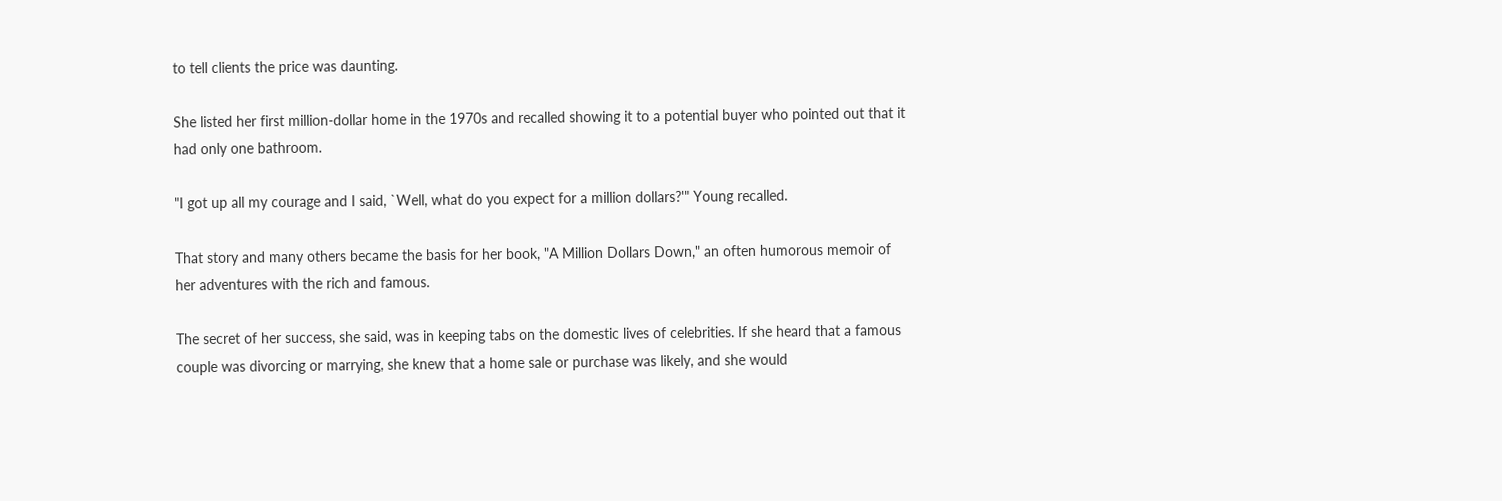to tell clients the price was daunting.

She listed her first million-dollar home in the 1970s and recalled showing it to a potential buyer who pointed out that it had only one bathroom.

"I got up all my courage and I said, `Well, what do you expect for a million dollars?'" Young recalled.

That story and many others became the basis for her book, "A Million Dollars Down," an often humorous memoir of her adventures with the rich and famous.

The secret of her success, she said, was in keeping tabs on the domestic lives of celebrities. If she heard that a famous couple was divorcing or marrying, she knew that a home sale or purchase was likely, and she would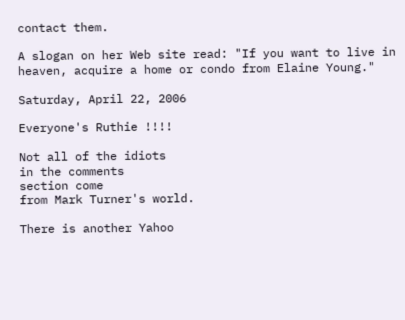contact them.

A slogan on her Web site read: "If you want to live in heaven, acquire a home or condo from Elaine Young."

Saturday, April 22, 2006

Everyone's Ruthie !!!!

Not all of the idiots
in the comments
section come
from Mark Turner's world.

There is another Yahoo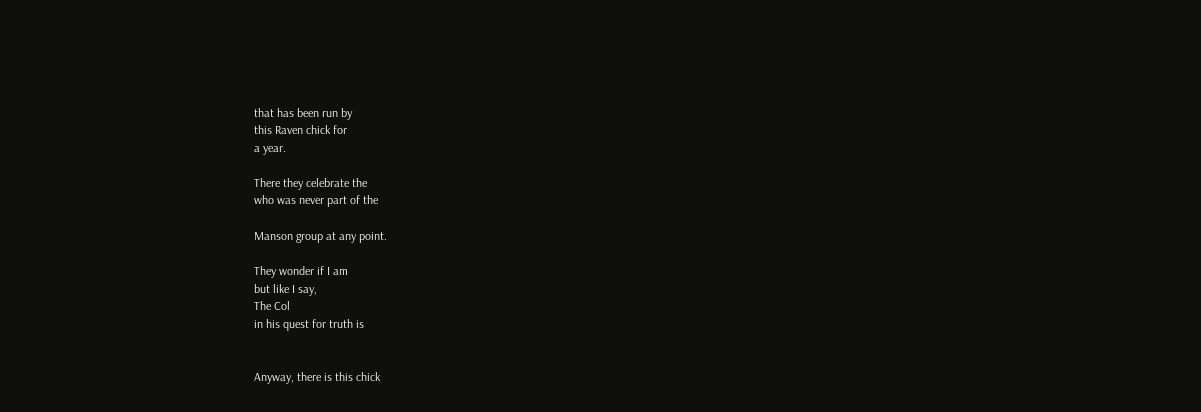that has been run by
this Raven chick for
a year.

There they celebrate the
who was never part of the

Manson group at any point.

They wonder if I am
but like I say,
The Col
in his quest for truth is


Anyway, there is this chick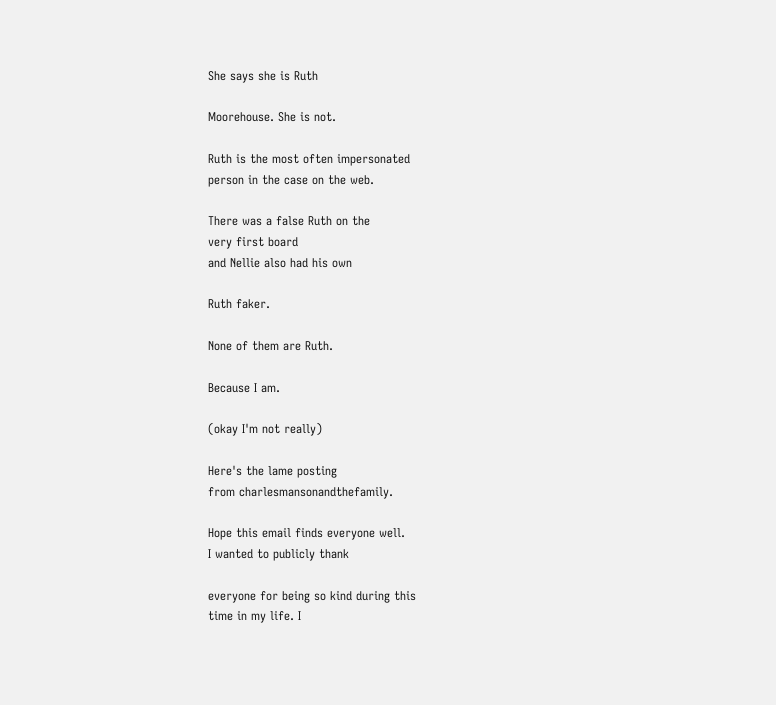She says she is Ruth

Moorehouse. She is not.

Ruth is the most often impersonated
person in the case on the web.

There was a false Ruth on the
very first board
and Nellie also had his own

Ruth faker.

None of them are Ruth.

Because I am.

(okay I'm not really)

Here's the lame posting
from charlesmansonandthefamily.

Hope this email finds everyone well.
I wanted to publicly thank

everyone for being so kind during this
time in my life. I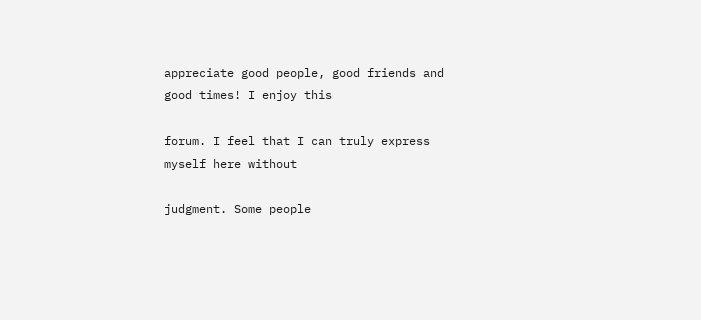appreciate good people, good friends and
good times! I enjoy this

forum. I feel that I can truly express
myself here without

judgment. Some people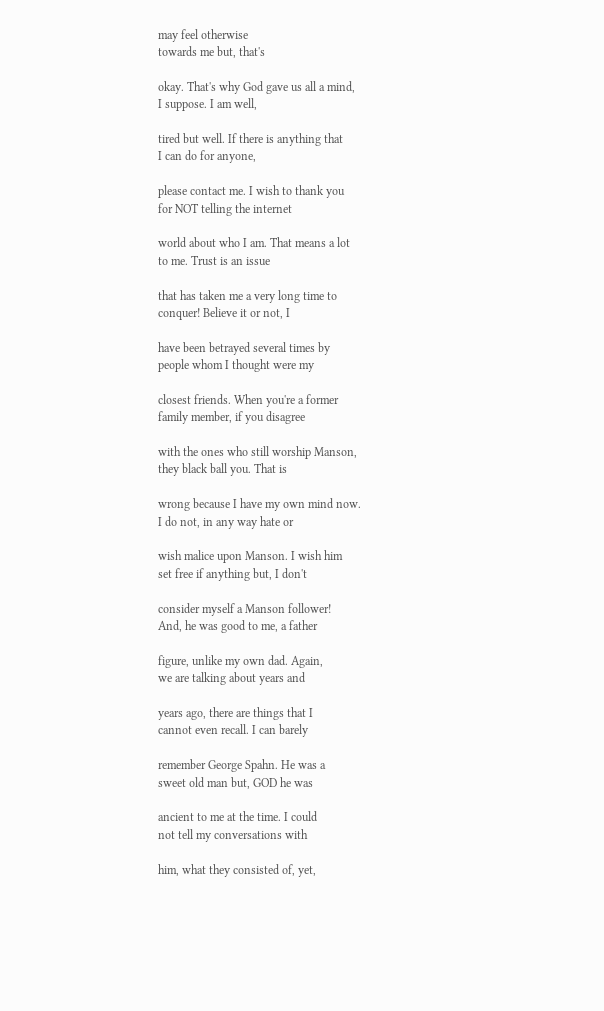may feel otherwise
towards me but, that's

okay. That's why God gave us all a mind,
I suppose. I am well,

tired but well. If there is anything that
I can do for anyone,

please contact me. I wish to thank you
for NOT telling the internet

world about who I am. That means a lot
to me. Trust is an issue

that has taken me a very long time to
conquer! Believe it or not, I

have been betrayed several times by
people whom I thought were my

closest friends. When you're a former
family member, if you disagree

with the ones who still worship Manson,
they black ball you. That is

wrong because I have my own mind now.
I do not, in any way hate or

wish malice upon Manson. I wish him
set free if anything but, I don't

consider myself a Manson follower!
And, he was good to me, a father

figure, unlike my own dad. Again,
we are talking about years and

years ago, there are things that I
cannot even recall. I can barely

remember George Spahn. He was a
sweet old man but, GOD he was

ancient to me at the time. I could
not tell my conversations with

him, what they consisted of, yet,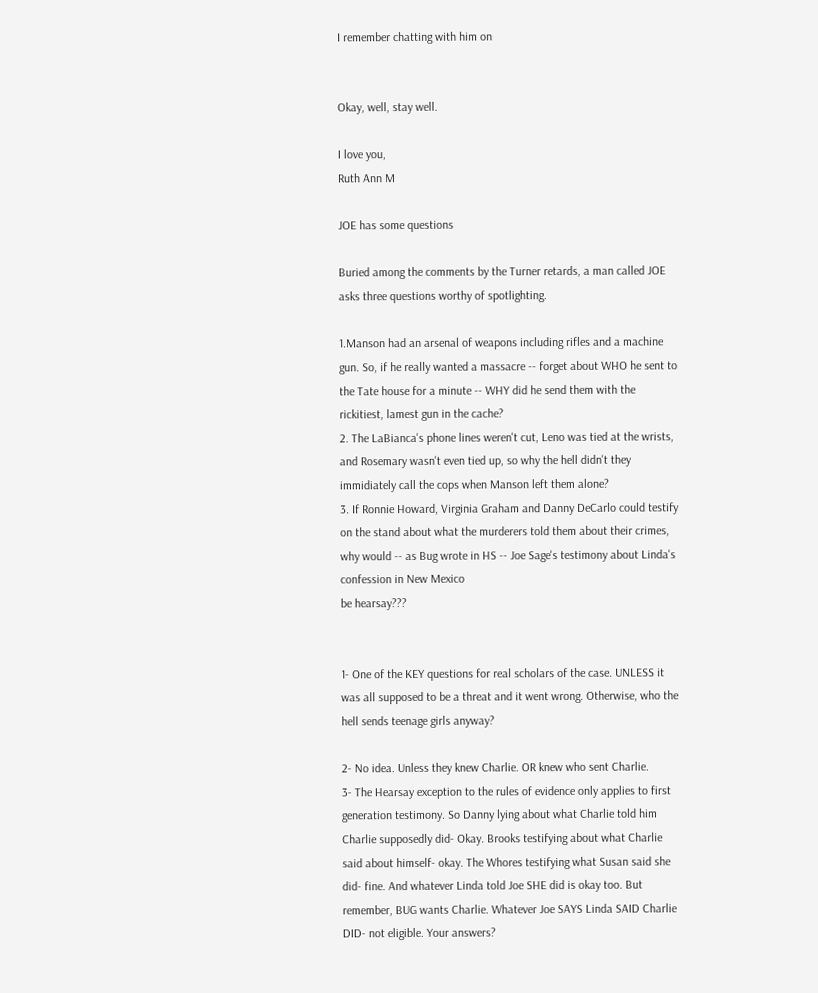I remember chatting with him on


Okay, well, stay well.

I love you,
Ruth Ann M

JOE has some questions

Buried among the comments by the Turner retards, a man called JOE asks three questions worthy of spotlighting.

1.Manson had an arsenal of weapons including rifles and a machine gun. So, if he really wanted a massacre -- forget about WHO he sent to the Tate house for a minute -- WHY did he send them with the rickitiest, lamest gun in the cache?
2. The LaBianca's phone lines weren't cut, Leno was tied at the wrists, and Rosemary wasn't even tied up, so why the hell didn't they immidiately call the cops when Manson left them alone?
3. If Ronnie Howard, Virginia Graham and Danny DeCarlo could testify on the stand about what the murderers told them about their crimes, why would -- as Bug wrote in HS -- Joe Sage's testimony about Linda's confession in New Mexico
be hearsay???


1- One of the KEY questions for real scholars of the case. UNLESS it was all supposed to be a threat and it went wrong. Otherwise, who the hell sends teenage girls anyway?

2- No idea. Unless they knew Charlie. OR knew who sent Charlie.
3- The Hearsay exception to the rules of evidence only applies to first generation testimony. So Danny lying about what Charlie told him Charlie supposedly did- Okay. Brooks testifying about what Charlie said about himself- okay. The Whores testifying what Susan said she did- fine. And whatever Linda told Joe SHE did is okay too. But remember, BUG wants Charlie. Whatever Joe SAYS Linda SAID Charlie DID- not eligible. Your answers?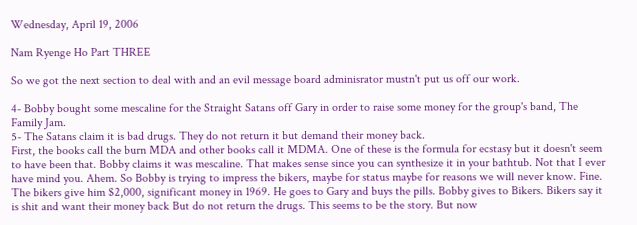Wednesday, April 19, 2006

Nam Ryenge Ho Part THREE

So we got the next section to deal with and an evil message board adminisrator mustn't put us off our work.

4- Bobby bought some mescaline for the Straight Satans off Gary in order to raise some money for the group's band, The Family Jam.
5- The Satans claim it is bad drugs. They do not return it but demand their money back.
First, the books call the burn MDA and other books call it MDMA. One of these is the formula for ecstasy but it doesn't seem to have been that. Bobby claims it was mescaline. That makes sense since you can synthesize it in your bathtub. Not that I ever have mind you. Ahem. So Bobby is trying to impress the bikers, maybe for status maybe for reasons we will never know. Fine. The bikers give him $2,000, significant money in 1969. He goes to Gary and buys the pills. Bobby gives to Bikers. Bikers say it is shit and want their money back But do not return the drugs. This seems to be the story. But now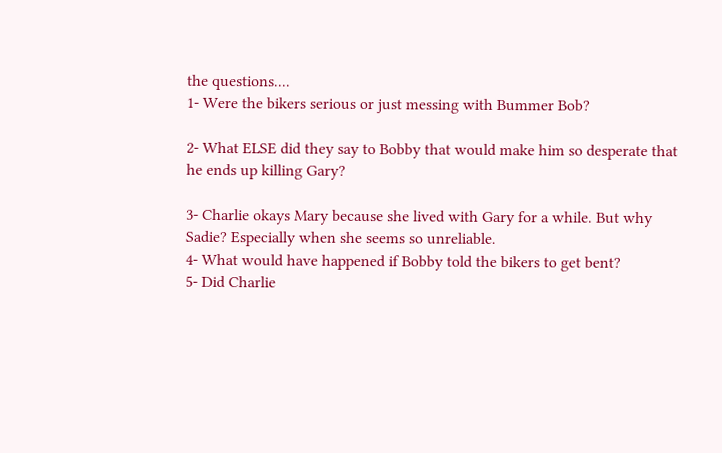the questions....
1- Were the bikers serious or just messing with Bummer Bob?

2- What ELSE did they say to Bobby that would make him so desperate that he ends up killing Gary?

3- Charlie okays Mary because she lived with Gary for a while. But why Sadie? Especially when she seems so unreliable.
4- What would have happened if Bobby told the bikers to get bent?
5- Did Charlie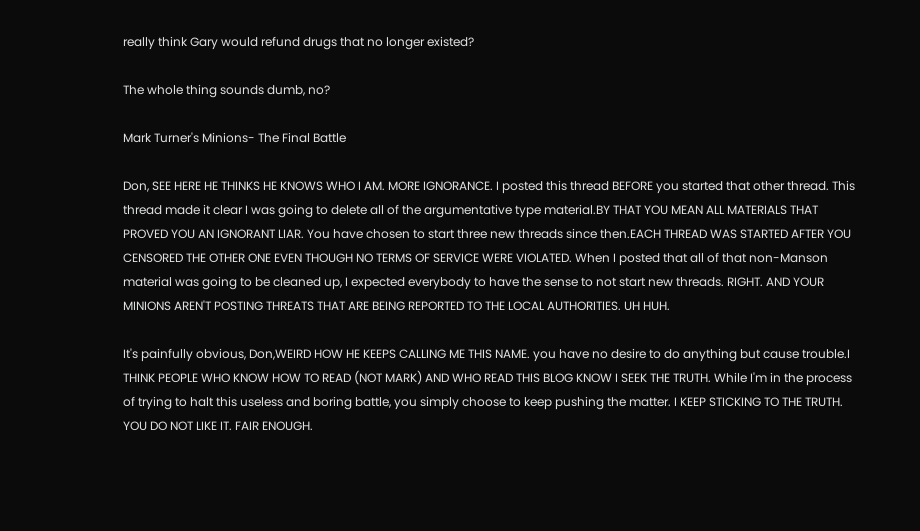really think Gary would refund drugs that no longer existed?

The whole thing sounds dumb, no?

Mark Turner's Minions- The Final Battle

Don, SEE HERE HE THINKS HE KNOWS WHO I AM. MORE IGNORANCE. I posted this thread BEFORE you started that other thread. This thread made it clear I was going to delete all of the argumentative type material.BY THAT YOU MEAN ALL MATERIALS THAT PROVED YOU AN IGNORANT LIAR. You have chosen to start three new threads since then.EACH THREAD WAS STARTED AFTER YOU CENSORED THE OTHER ONE EVEN THOUGH NO TERMS OF SERVICE WERE VIOLATED. When I posted that all of that non-Manson material was going to be cleaned up, I expected everybody to have the sense to not start new threads. RIGHT. AND YOUR MINIONS AREN'T POSTING THREATS THAT ARE BEING REPORTED TO THE LOCAL AUTHORITIES. UH HUH.

It's painfully obvious, Don,WEIRD HOW HE KEEPS CALLING ME THIS NAME. you have no desire to do anything but cause trouble.I THINK PEOPLE WHO KNOW HOW TO READ (NOT MARK) AND WHO READ THIS BLOG KNOW I SEEK THE TRUTH. While I'm in the process of trying to halt this useless and boring battle, you simply choose to keep pushing the matter. I KEEP STICKING TO THE TRUTH. YOU DO NOT LIKE IT. FAIR ENOUGH.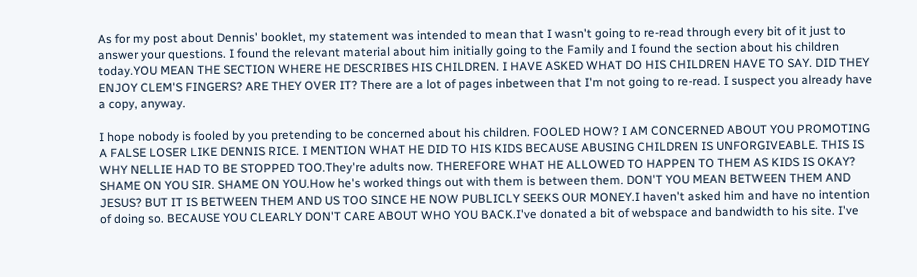As for my post about Dennis' booklet, my statement was intended to mean that I wasn't going to re-read through every bit of it just to answer your questions. I found the relevant material about him initially going to the Family and I found the section about his children today.YOU MEAN THE SECTION WHERE HE DESCRIBES HIS CHILDREN. I HAVE ASKED WHAT DO HIS CHILDREN HAVE TO SAY. DID THEY ENJOY CLEM'S FINGERS? ARE THEY OVER IT? There are a lot of pages inbetween that I'm not going to re-read. I suspect you already have a copy, anyway.

I hope nobody is fooled by you pretending to be concerned about his children. FOOLED HOW? I AM CONCERNED ABOUT YOU PROMOTING A FALSE LOSER LIKE DENNIS RICE. I MENTION WHAT HE DID TO HIS KIDS BECAUSE ABUSING CHILDREN IS UNFORGIVEABLE. THIS IS WHY NELLIE HAD TO BE STOPPED TOO.They're adults now. THEREFORE WHAT HE ALLOWED TO HAPPEN TO THEM AS KIDS IS OKAY? SHAME ON YOU SIR. SHAME ON YOU.How he's worked things out with them is between them. DON'T YOU MEAN BETWEEN THEM AND JESUS? BUT IT IS BETWEEN THEM AND US TOO SINCE HE NOW PUBLICLY SEEKS OUR MONEY.I haven't asked him and have no intention of doing so. BECAUSE YOU CLEARLY DON'T CARE ABOUT WHO YOU BACK.I've donated a bit of webspace and bandwidth to his site. I've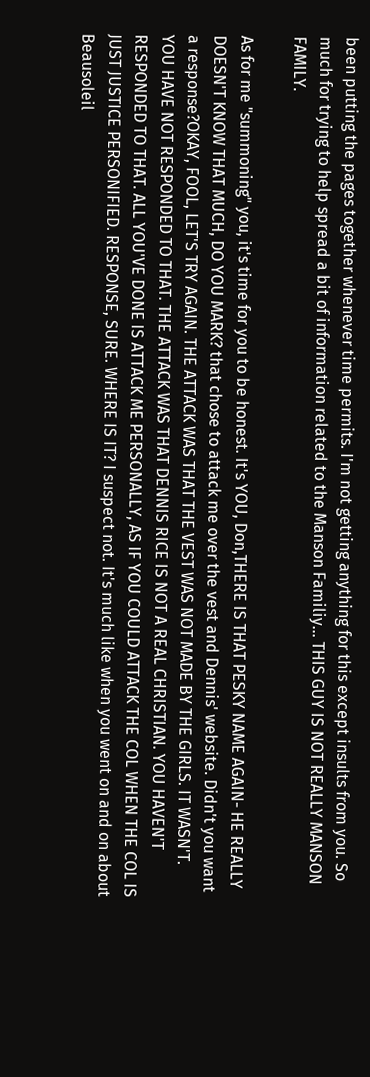been putting the pages together whenever time permits. I'm not getting anything for this except insults from you. So much for trying to help spread a bit of information related to the Manson Familiy... THIS GUY IS NOT REALLY MANSON FAMILY.

As for me "summoning" you, it's time for you to be honest. It's YOU, Don,THERE IS THAT PESKY NAME AGAIN- HE REALLY DOESN'T KNOW THAT MUCH, DO YOU MARK? that chose to attack me over the vest and Dennis' website. Didn't you want a response?OKAY, FOOL, LET'S TRY AGAIN. THE ATTACK WAS THAT THE VEST WAS NOT MADE BY THE GIRLS. IT WASN'T. YOU HAVE NOT RESPONDED TO THAT. THE ATTACK WAS THAT DENNIS RICE IS NOT A REAL CHRISTIAN. YOU HAVEN'T RESPONDED TO THAT. ALL YOU'VE DONE IS ATTACK ME PERSONALLY, AS IF YOU COULD ATTACK THE COL WHEN THE COL IS JUST JUSTICE PERSONIFIED. RESPONSE, SURE. WHERE IS IT? I suspect not. It's much like when you went on and on about Beausoleil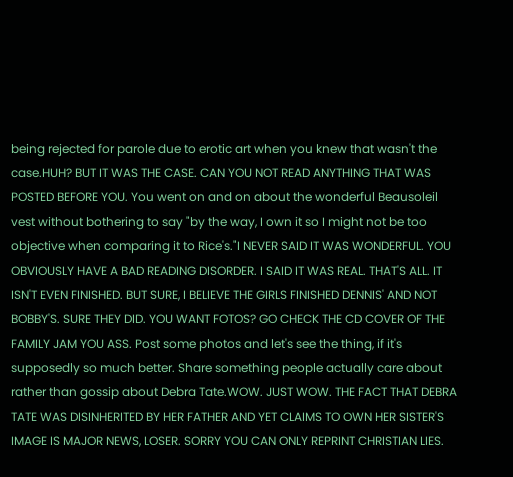being rejected for parole due to erotic art when you knew that wasn't the case.HUH? BUT IT WAS THE CASE. CAN YOU NOT READ ANYTHING THAT WAS POSTED BEFORE YOU. You went on and on about the wonderful Beausoleil vest without bothering to say "by the way, I own it so I might not be too objective when comparing it to Rice's."I NEVER SAID IT WAS WONDERFUL. YOU OBVIOUSLY HAVE A BAD READING DISORDER. I SAID IT WAS REAL. THAT'S ALL. IT ISN'T EVEN FINISHED. BUT SURE, I BELIEVE THE GIRLS FINISHED DENNIS' AND NOT BOBBY'S. SURE THEY DID. YOU WANT FOTOS? GO CHECK THE CD COVER OF THE FAMILY JAM YOU ASS. Post some photos and let's see the thing, if it's supposedly so much better. Share something people actually care about rather than gossip about Debra Tate.WOW. JUST WOW. THE FACT THAT DEBRA TATE WAS DISINHERITED BY HER FATHER AND YET CLAIMS TO OWN HER SISTER'S IMAGE IS MAJOR NEWS, LOSER. SORRY YOU CAN ONLY REPRINT CHRISTIAN LIES.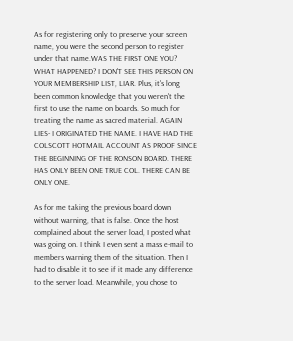As for registering only to preserve your screen name, you were the second person to register under that name.WAS THE FIRST ONE YOU? WHAT HAPPENED? I DON'T SEE THIS PERSON ON YOUR MEMBERSHIP LIST, LIAR. Plus, it's long been common knowledge that you weren't the first to use the name on boards. So much for treating the name as sacred material. AGAIN LIES- I ORIGINATED THE NAME. I HAVE HAD THE COLSCOTT HOTMAIL ACCOUNT AS PROOF SINCE THE BEGINNING OF THE RONSON BOARD. THERE HAS ONLY BEEN ONE TRUE COL. THERE CAN BE ONLY ONE.

As for me taking the previous board down without warning, that is false. Once the host complained about the server load, I posted what was going on. I think I even sent a mass e-mail to members warning them of the situation. Then I had to disable it to see if it made any difference to the server load. Meanwhile, you chose to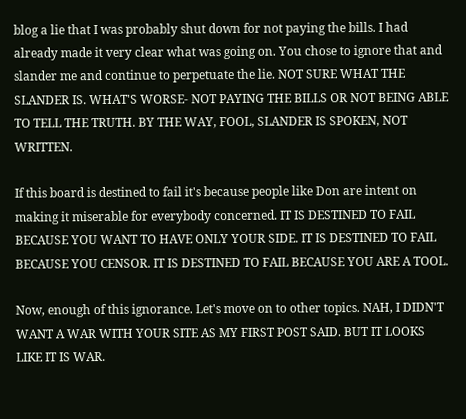blog a lie that I was probably shut down for not paying the bills. I had already made it very clear what was going on. You chose to ignore that and slander me and continue to perpetuate the lie. NOT SURE WHAT THE SLANDER IS. WHAT'S WORSE- NOT PAYING THE BILLS OR NOT BEING ABLE TO TELL THE TRUTH. BY THE WAY, FOOL, SLANDER IS SPOKEN, NOT WRITTEN.

If this board is destined to fail it's because people like Don are intent on making it miserable for everybody concerned. IT IS DESTINED TO FAIL BECAUSE YOU WANT TO HAVE ONLY YOUR SIDE. IT IS DESTINED TO FAIL BECAUSE YOU CENSOR. IT IS DESTINED TO FAIL BECAUSE YOU ARE A TOOL.

Now, enough of this ignorance. Let's move on to other topics. NAH, I DIDN'T WANT A WAR WITH YOUR SITE AS MY FIRST POST SAID. BUT IT LOOKS LIKE IT IS WAR.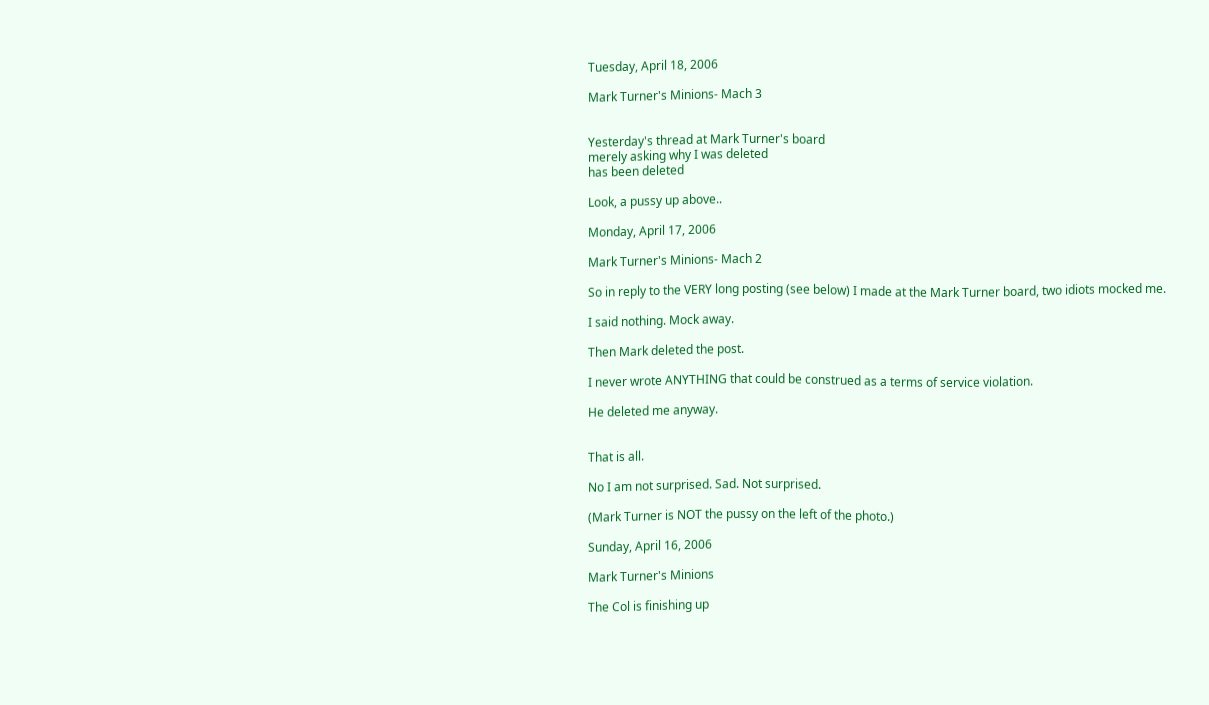Tuesday, April 18, 2006

Mark Turner's Minions- Mach 3


Yesterday's thread at Mark Turner's board
merely asking why I was deleted
has been deleted

Look, a pussy up above..

Monday, April 17, 2006

Mark Turner's Minions- Mach 2

So in reply to the VERY long posting (see below) I made at the Mark Turner board, two idiots mocked me.

I said nothing. Mock away.

Then Mark deleted the post.

I never wrote ANYTHING that could be construed as a terms of service violation.

He deleted me anyway.


That is all.

No I am not surprised. Sad. Not surprised.

(Mark Turner is NOT the pussy on the left of the photo.)

Sunday, April 16, 2006

Mark Turner's Minions

The Col is finishing up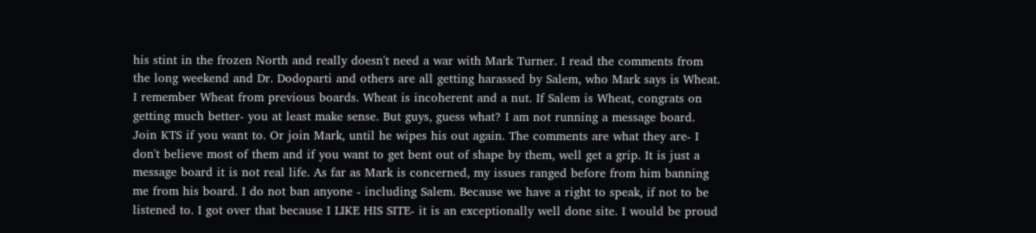his stint in the frozen North and really doesn't need a war with Mark Turner. I read the comments from the long weekend and Dr. Dodoparti and others are all getting harassed by Salem, who Mark says is Wheat. I remember Wheat from previous boards. Wheat is incoherent and a nut. If Salem is Wheat, congrats on getting much better- you at least make sense. But guys, guess what? I am not running a message board. Join KTS if you want to. Or join Mark, until he wipes his out again. The comments are what they are- I don't believe most of them and if you want to get bent out of shape by them, well get a grip. It is just a message board it is not real life. As far as Mark is concerned, my issues ranged before from him banning me from his board. I do not ban anyone - including Salem. Because we have a right to speak, if not to be listened to. I got over that because I LIKE HIS SITE- it is an exceptionally well done site. I would be proud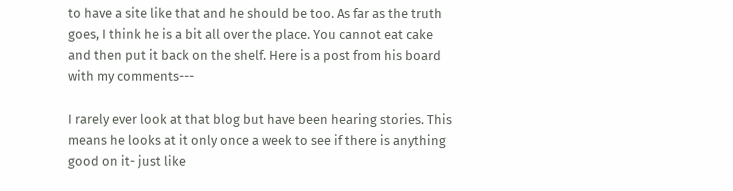to have a site like that and he should be too. As far as the truth goes, I think he is a bit all over the place. You cannot eat cake and then put it back on the shelf. Here is a post from his board with my comments---

I rarely ever look at that blog but have been hearing stories. This means he looks at it only once a week to see if there is anything good on it- just like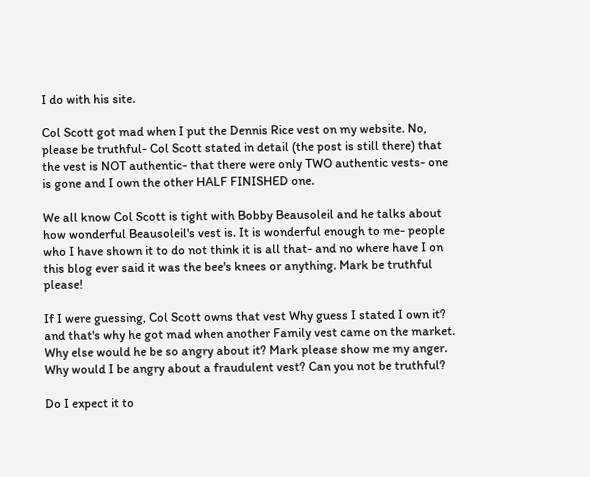I do with his site.

Col Scott got mad when I put the Dennis Rice vest on my website. No, please be truthful- Col Scott stated in detail (the post is still there) that the vest is NOT authentic- that there were only TWO authentic vests- one is gone and I own the other HALF FINISHED one.

We all know Col Scott is tight with Bobby Beausoleil and he talks about how wonderful Beausoleil's vest is. It is wonderful enough to me- people who I have shown it to do not think it is all that- and no where have I on this blog ever said it was the bee's knees or anything. Mark be truthful please!

If I were guessing, Col Scott owns that vest Why guess I stated I own it?
and that's why he got mad when another Family vest came on the market. Why else would he be so angry about it? Mark please show me my anger. Why would I be angry about a fraudulent vest? Can you not be truthful?

Do I expect it to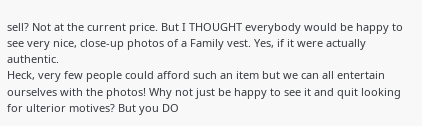sell? Not at the current price. But I THOUGHT everybody would be happy to see very nice, close-up photos of a Family vest. Yes, if it were actually authentic.
Heck, very few people could afford such an item but we can all entertain ourselves with the photos! Why not just be happy to see it and quit looking for ulterior motives? But you DO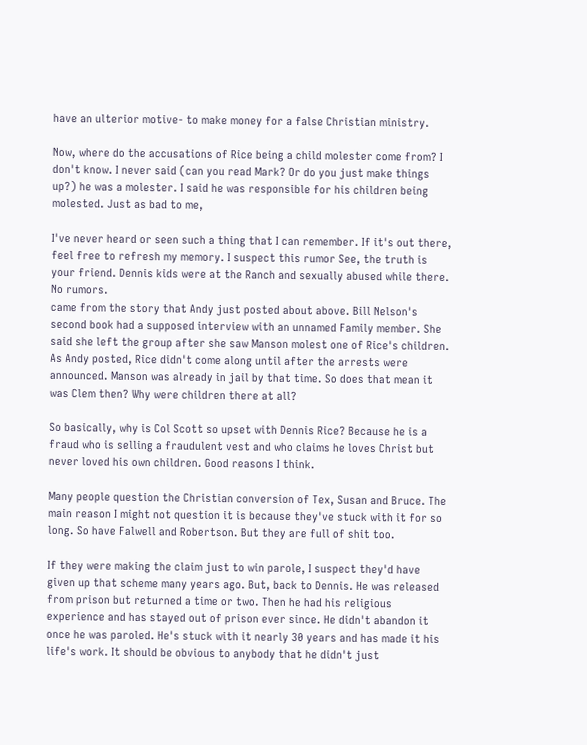have an ulterior motive- to make money for a false Christian ministry.

Now, where do the accusations of Rice being a child molester come from? I don't know. I never said (can you read Mark? Or do you just make things up?) he was a molester. I said he was responsible for his children being molested. Just as bad to me,

I've never heard or seen such a thing that I can remember. If it's out there, feel free to refresh my memory. I suspect this rumor See, the truth is your friend. Dennis kids were at the Ranch and sexually abused while there. No rumors.
came from the story that Andy just posted about above. Bill Nelson's second book had a supposed interview with an unnamed Family member. She said she left the group after she saw Manson molest one of Rice's children. As Andy posted, Rice didn't come along until after the arrests were announced. Manson was already in jail by that time. So does that mean it was Clem then? Why were children there at all?

So basically, why is Col Scott so upset with Dennis Rice? Because he is a fraud who is selling a fraudulent vest and who claims he loves Christ but never loved his own children. Good reasons I think.

Many people question the Christian conversion of Tex, Susan and Bruce. The main reason I might not question it is because they've stuck with it for so long. So have Falwell and Robertson. But they are full of shit too.

If they were making the claim just to win parole, I suspect they'd have given up that scheme many years ago. But, back to Dennis. He was released from prison but returned a time or two. Then he had his religious experience and has stayed out of prison ever since. He didn't abandon it once he was paroled. He's stuck with it nearly 30 years and has made it his life's work. It should be obvious to anybody that he didn't just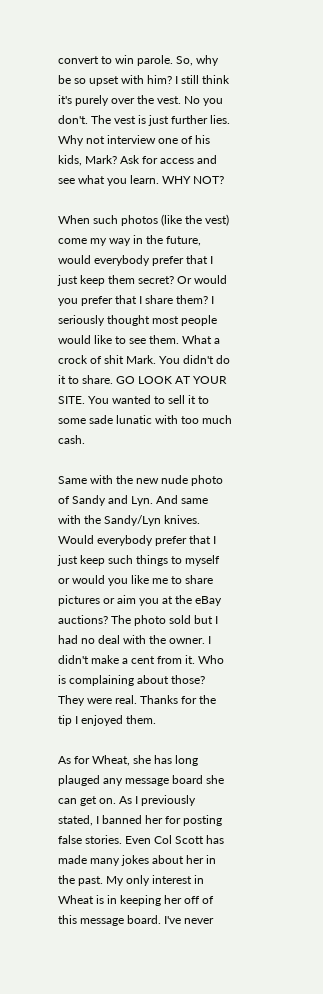convert to win parole. So, why be so upset with him? I still think it's purely over the vest. No you don't. The vest is just further lies. Why not interview one of his kids, Mark? Ask for access and see what you learn. WHY NOT?

When such photos (like the vest) come my way in the future, would everybody prefer that I just keep them secret? Or would you prefer that I share them? I seriously thought most people would like to see them. What a crock of shit Mark. You didn't do it to share. GO LOOK AT YOUR SITE. You wanted to sell it to some sade lunatic with too much cash.

Same with the new nude photo of Sandy and Lyn. And same with the Sandy/Lyn knives. Would everybody prefer that I just keep such things to myself or would you like me to share pictures or aim you at the eBay auctions? The photo sold but I had no deal with the owner. I didn't make a cent from it. Who is complaining about those? They were real. Thanks for the tip I enjoyed them.

As for Wheat, she has long plauged any message board she can get on. As I previously stated, I banned her for posting false stories. Even Col Scott has made many jokes about her in the past. My only interest in Wheat is in keeping her off of this message board. I've never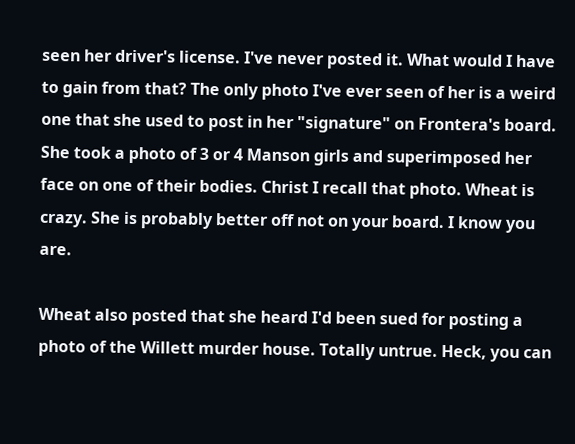seen her driver's license. I've never posted it. What would I have to gain from that? The only photo I've ever seen of her is a weird one that she used to post in her "signature" on Frontera's board. She took a photo of 3 or 4 Manson girls and superimposed her face on one of their bodies. Christ I recall that photo. Wheat is crazy. She is probably better off not on your board. I know you are.

Wheat also posted that she heard I'd been sued for posting a photo of the Willett murder house. Totally untrue. Heck, you can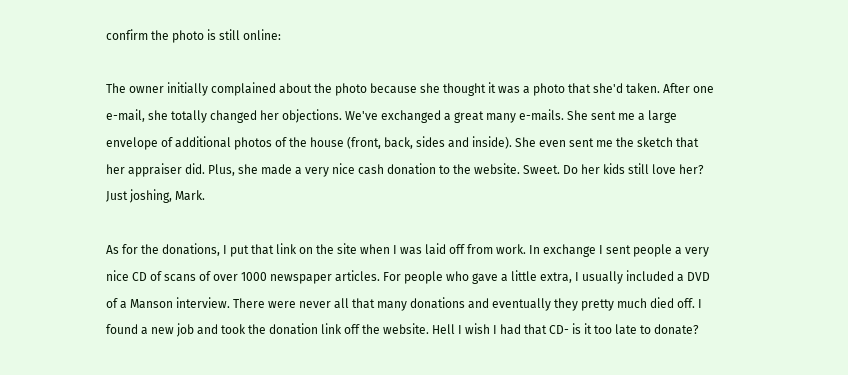confirm the photo is still online:

The owner initially complained about the photo because she thought it was a photo that she'd taken. After one e-mail, she totally changed her objections. We've exchanged a great many e-mails. She sent me a large envelope of additional photos of the house (front, back, sides and inside). She even sent me the sketch that her appraiser did. Plus, she made a very nice cash donation to the website. Sweet. Do her kids still love her? Just joshing, Mark.

As for the donations, I put that link on the site when I was laid off from work. In exchange I sent people a very nice CD of scans of over 1000 newspaper articles. For people who gave a little extra, I usually included a DVD of a Manson interview. There were never all that many donations and eventually they pretty much died off. I found a new job and took the donation link off the website. Hell I wish I had that CD- is it too late to donate?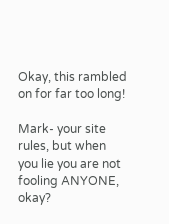Okay, this rambled on for far too long!

Mark- your site rules, but when you lie you are not fooling ANYONE, okay?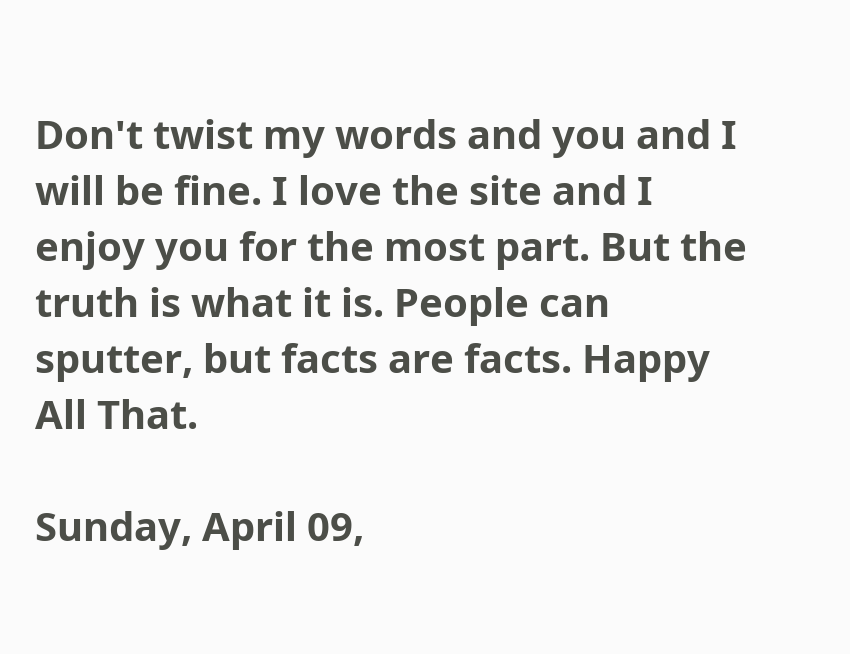Don't twist my words and you and I will be fine. I love the site and I enjoy you for the most part. But the truth is what it is. People can sputter, but facts are facts. Happy All That.

Sunday, April 09,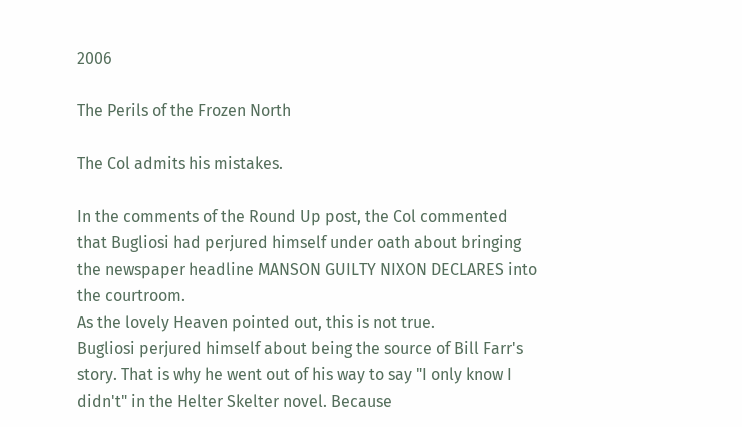2006

The Perils of the Frozen North

The Col admits his mistakes.

In the comments of the Round Up post, the Col commented that Bugliosi had perjured himself under oath about bringing the newspaper headline MANSON GUILTY NIXON DECLARES into the courtroom.
As the lovely Heaven pointed out, this is not true.
Bugliosi perjured himself about being the source of Bill Farr's story. That is why he went out of his way to say "I only know I didn't" in the Helter Skelter novel. Because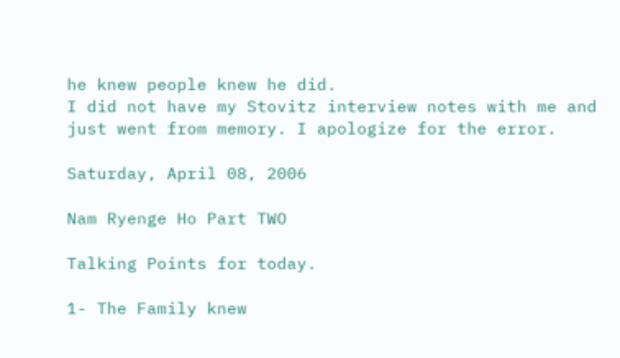he knew people knew he did.
I did not have my Stovitz interview notes with me and just went from memory. I apologize for the error.

Saturday, April 08, 2006

Nam Ryenge Ho Part TWO

Talking Points for today.

1- The Family knew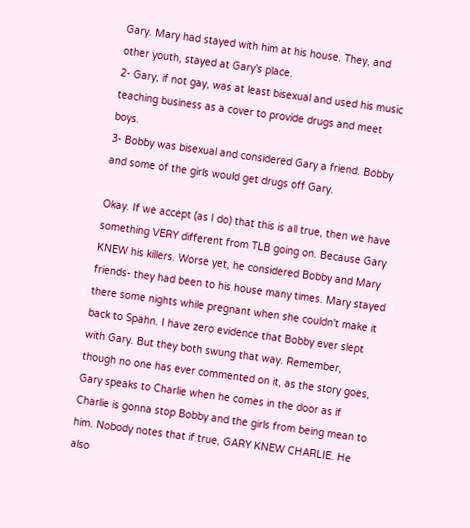Gary. Mary had stayed with him at his house. They, and other youth, stayed at Gary's place.
2- Gary, if not gay, was at least bisexual and used his music teaching business as a cover to provide drugs and meet boys.
3- Bobby was bisexual and considered Gary a friend. Bobby and some of the girls would get drugs off Gary.

Okay. If we accept (as I do) that this is all true, then we have something VERY different from TLB going on. Because Gary KNEW his killers. Worse yet, he considered Bobby and Mary friends- they had been to his house many times. Mary stayed there some nights while pregnant when she couldn't make it back to Spahn. I have zero evidence that Bobby ever slept with Gary. But they both swung that way. Remember, though no one has ever commented on it, as the story goes, Gary speaks to Charlie when he comes in the door as if Charlie is gonna stop Bobby and the girls from being mean to him. Nobody notes that if true, GARY KNEW CHARLIE. He also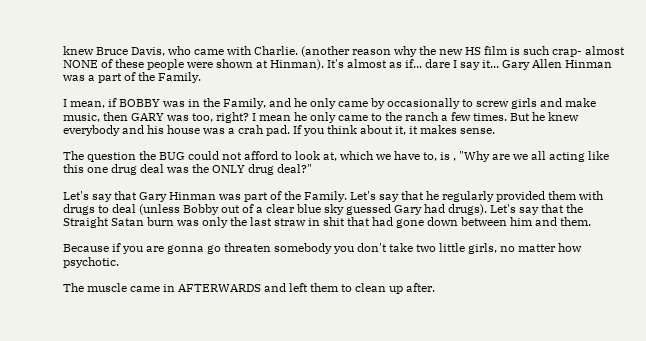knew Bruce Davis, who came with Charlie. (another reason why the new HS film is such crap- almost NONE of these people were shown at Hinman). It's almost as if... dare I say it... Gary Allen Hinman was a part of the Family.

I mean, if BOBBY was in the Family, and he only came by occasionally to screw girls and make music, then GARY was too, right? I mean he only came to the ranch a few times. But he knew everybody and his house was a crah pad. If you think about it, it makes sense.

The question the BUG could not afford to look at, which we have to, is , "Why are we all acting like this one drug deal was the ONLY drug deal?"

Let's say that Gary Hinman was part of the Family. Let's say that he regularly provided them with drugs to deal (unless Bobby out of a clear blue sky guessed Gary had drugs). Let's say that the Straight Satan burn was only the last straw in shit that had gone down between him and them.

Because if you are gonna go threaten somebody you don't take two little girls, no matter how psychotic.

The muscle came in AFTERWARDS and left them to clean up after.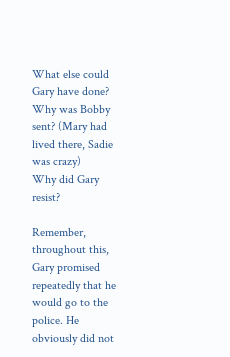What else could Gary have done?
Why was Bobby sent? (Mary had lived there, Sadie was crazy)
Why did Gary resist?

Remember, throughout this, Gary promised repeatedly that he would go to the police. He obviously did not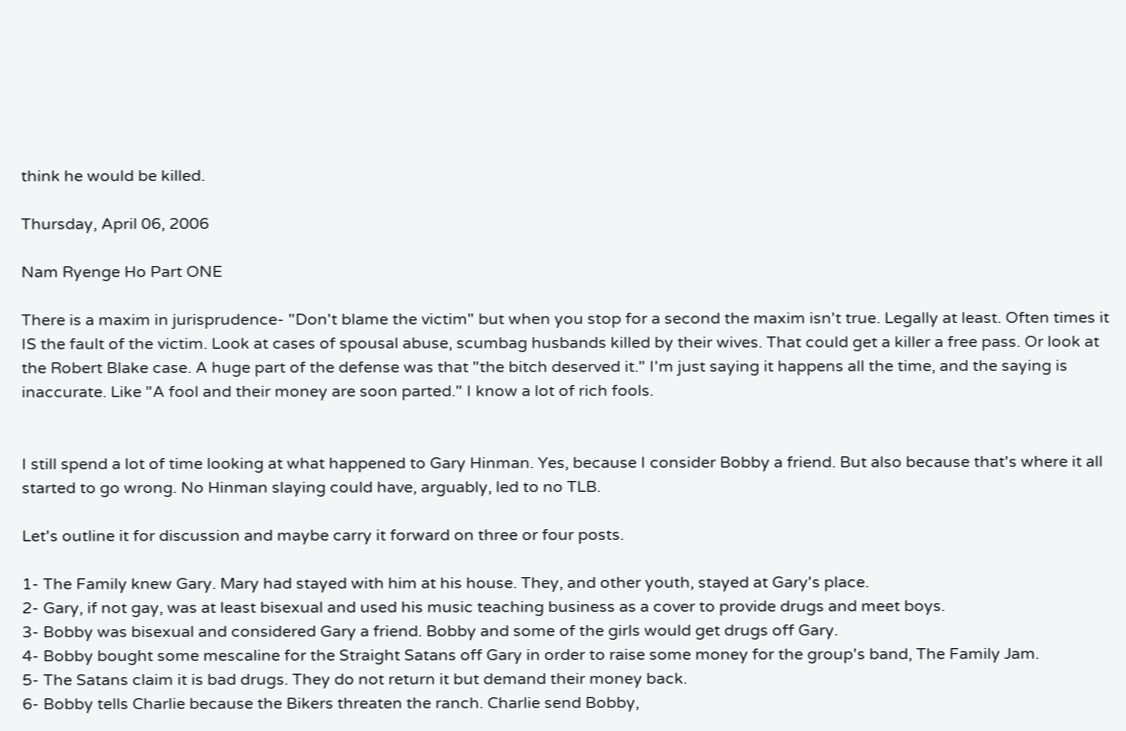think he would be killed.

Thursday, April 06, 2006

Nam Ryenge Ho Part ONE

There is a maxim in jurisprudence- "Don't blame the victim" but when you stop for a second the maxim isn't true. Legally at least. Often times it IS the fault of the victim. Look at cases of spousal abuse, scumbag husbands killed by their wives. That could get a killer a free pass. Or look at the Robert Blake case. A huge part of the defense was that "the bitch deserved it." I'm just saying it happens all the time, and the saying is inaccurate. Like "A fool and their money are soon parted." I know a lot of rich fools.


I still spend a lot of time looking at what happened to Gary Hinman. Yes, because I consider Bobby a friend. But also because that's where it all started to go wrong. No Hinman slaying could have, arguably, led to no TLB.

Let's outline it for discussion and maybe carry it forward on three or four posts.

1- The Family knew Gary. Mary had stayed with him at his house. They, and other youth, stayed at Gary's place.
2- Gary, if not gay, was at least bisexual and used his music teaching business as a cover to provide drugs and meet boys.
3- Bobby was bisexual and considered Gary a friend. Bobby and some of the girls would get drugs off Gary.
4- Bobby bought some mescaline for the Straight Satans off Gary in order to raise some money for the group's band, The Family Jam.
5- The Satans claim it is bad drugs. They do not return it but demand their money back.
6- Bobby tells Charlie because the Bikers threaten the ranch. Charlie send Bobby,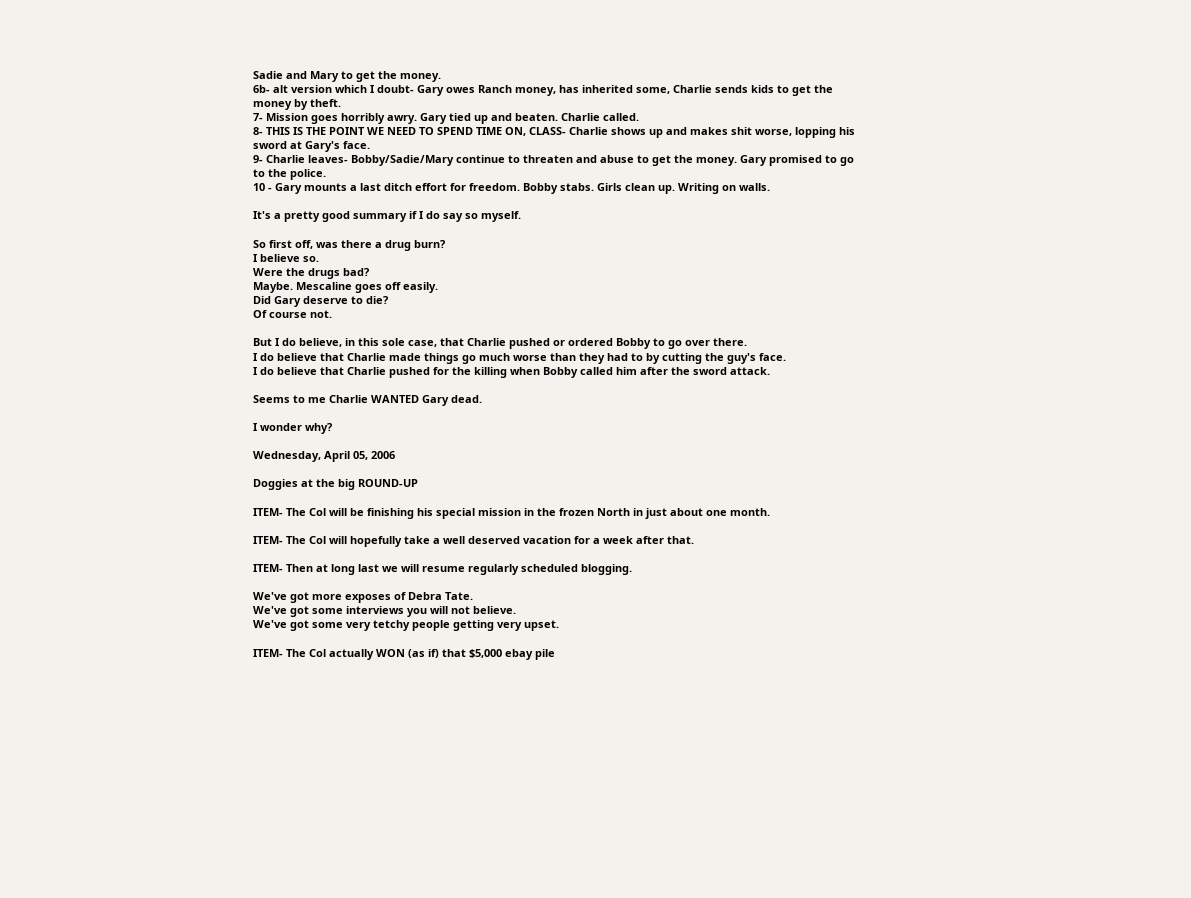Sadie and Mary to get the money.
6b- alt version which I doubt- Gary owes Ranch money, has inherited some, Charlie sends kids to get the money by theft.
7- Mission goes horribly awry. Gary tied up and beaten. Charlie called.
8- THIS IS THE POINT WE NEED TO SPEND TIME ON, CLASS- Charlie shows up and makes shit worse, lopping his sword at Gary's face.
9- Charlie leaves- Bobby/Sadie/Mary continue to threaten and abuse to get the money. Gary promised to go to the police.
10 - Gary mounts a last ditch effort for freedom. Bobby stabs. Girls clean up. Writing on walls.

It's a pretty good summary if I do say so myself.

So first off, was there a drug burn?
I believe so.
Were the drugs bad?
Maybe. Mescaline goes off easily.
Did Gary deserve to die?
Of course not.

But I do believe, in this sole case, that Charlie pushed or ordered Bobby to go over there.
I do believe that Charlie made things go much worse than they had to by cutting the guy's face.
I do believe that Charlie pushed for the killing when Bobby called him after the sword attack.

Seems to me Charlie WANTED Gary dead.

I wonder why?

Wednesday, April 05, 2006

Doggies at the big ROUND-UP

ITEM- The Col will be finishing his special mission in the frozen North in just about one month.

ITEM- The Col will hopefully take a well deserved vacation for a week after that.

ITEM- Then at long last we will resume regularly scheduled blogging.

We've got more exposes of Debra Tate.
We've got some interviews you will not believe.
We've got some very tetchy people getting very upset.

ITEM- The Col actually WON (as if) that $5,000 ebay pile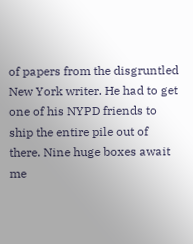of papers from the disgruntled New York writer. He had to get one of his NYPD friends to ship the entire pile out of there. Nine huge boxes await me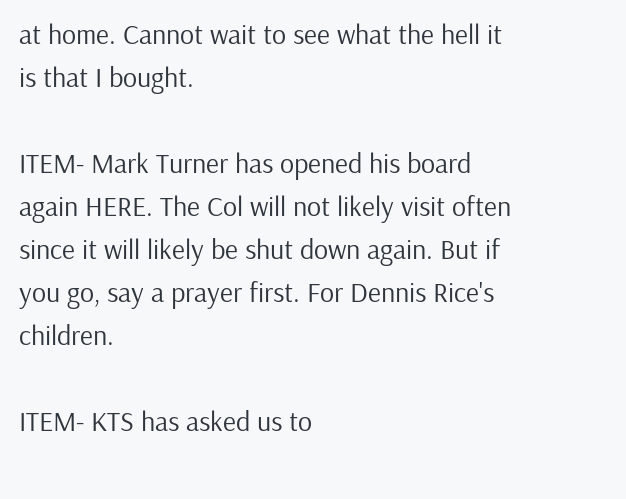at home. Cannot wait to see what the hell it is that I bought.

ITEM- Mark Turner has opened his board again HERE. The Col will not likely visit often since it will likely be shut down again. But if you go, say a prayer first. For Dennis Rice's children.

ITEM- KTS has asked us to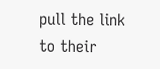pull the link to their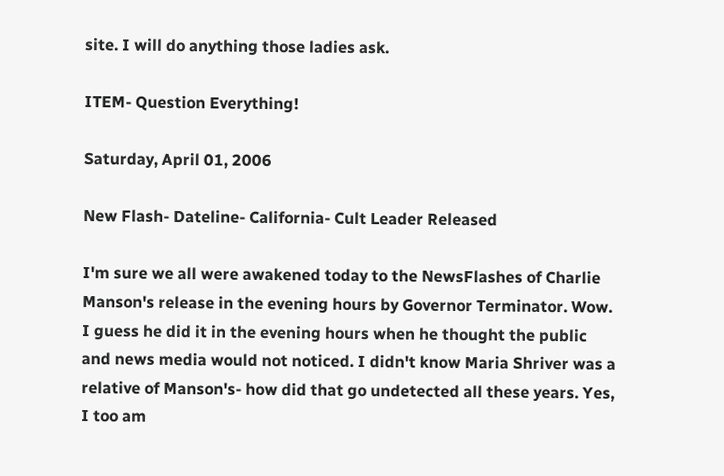site. I will do anything those ladies ask.

ITEM- Question Everything!

Saturday, April 01, 2006

New Flash- Dateline- California- Cult Leader Released

I'm sure we all were awakened today to the NewsFlashes of Charlie Manson's release in the evening hours by Governor Terminator. Wow. I guess he did it in the evening hours when he thought the public and news media would not noticed. I didn't know Maria Shriver was a relative of Manson's- how did that go undetected all these years. Yes, I too am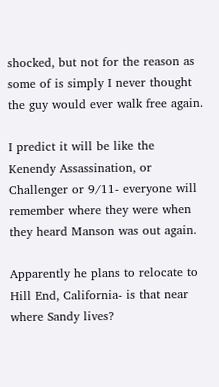shocked, but not for the reason as some of is simply I never thought the guy would ever walk free again.

I predict it will be like the Kenendy Assassination, or Challenger or 9/11- everyone will remember where they were when they heard Manson was out again.

Apparently he plans to relocate to Hill End, California- is that near where Sandy lives?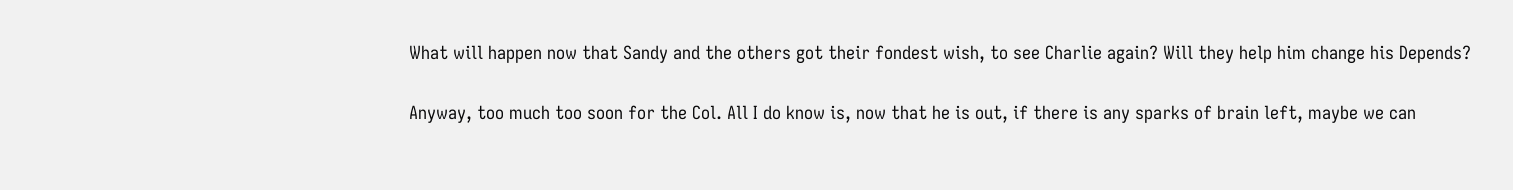What will happen now that Sandy and the others got their fondest wish, to see Charlie again? Will they help him change his Depends?

Anyway, too much too soon for the Col. All I do know is, now that he is out, if there is any sparks of brain left, maybe we can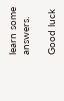learn some answers.

Good luck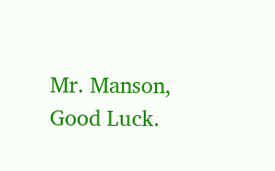Mr. Manson, Good Luck.